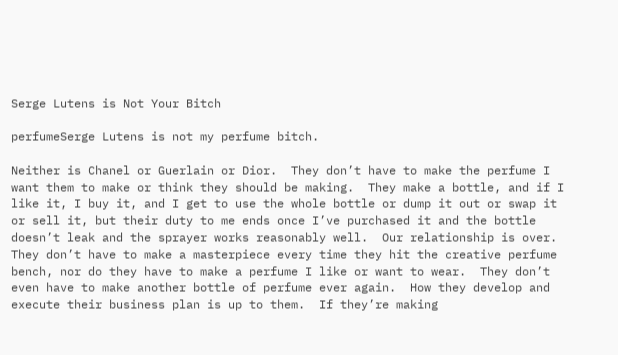Serge Lutens is Not Your Bitch

perfumeSerge Lutens is not my perfume bitch.

Neither is Chanel or Guerlain or Dior.  They don’t have to make the perfume I want them to make or think they should be making.  They make a bottle, and if I like it, I buy it, and I get to use the whole bottle or dump it out or swap it or sell it, but their duty to me ends once I’ve purchased it and the bottle doesn’t leak and the sprayer works reasonably well.  Our relationship is over. They don’t have to make a masterpiece every time they hit the creative perfume bench, nor do they have to make a perfume I like or want to wear.  They don’t even have to make another bottle of perfume ever again.  How they develop and execute their business plan is up to them.  If they’re making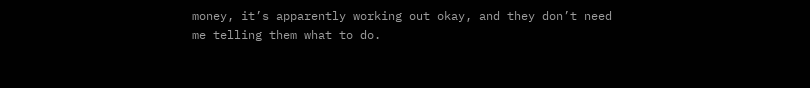money, it’s apparently working out okay, and they don’t need me telling them what to do.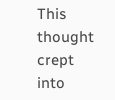This thought crept into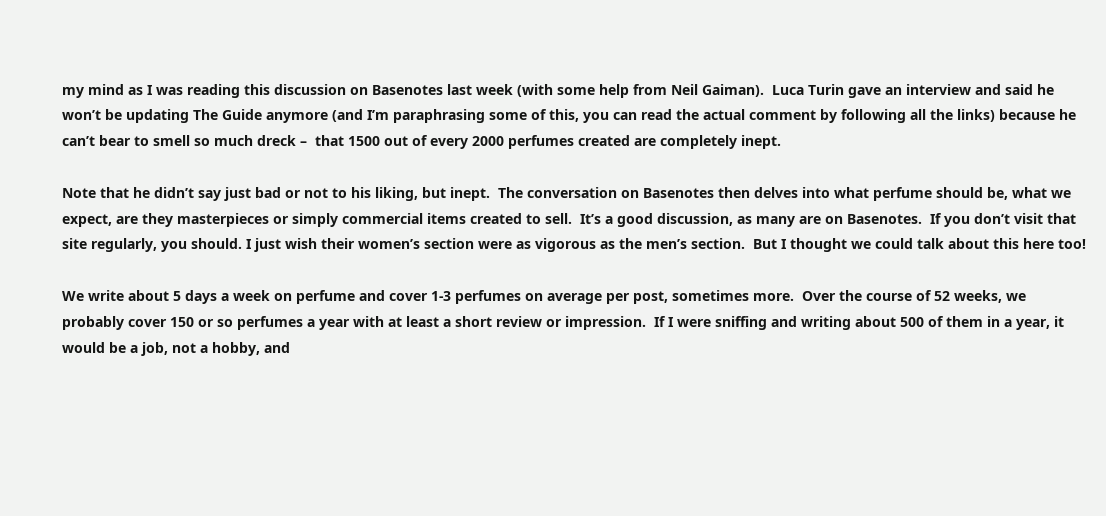my mind as I was reading this discussion on Basenotes last week (with some help from Neil Gaiman).  Luca Turin gave an interview and said he won’t be updating The Guide anymore (and I’m paraphrasing some of this, you can read the actual comment by following all the links) because he can’t bear to smell so much dreck –  that 1500 out of every 2000 perfumes created are completely inept.

Note that he didn’t say just bad or not to his liking, but inept.  The conversation on Basenotes then delves into what perfume should be, what we expect, are they masterpieces or simply commercial items created to sell.  It’s a good discussion, as many are on Basenotes.  If you don’t visit that site regularly, you should. I just wish their women’s section were as vigorous as the men’s section.  But I thought we could talk about this here too!

We write about 5 days a week on perfume and cover 1-3 perfumes on average per post, sometimes more.  Over the course of 52 weeks, we probably cover 150 or so perfumes a year with at least a short review or impression.  If I were sniffing and writing about 500 of them in a year, it would be a job, not a hobby, and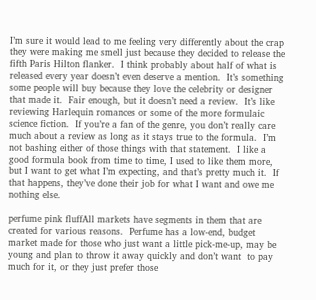I’m sure it would lead to me feeling very differently about the crap they were making me smell just because they decided to release the fifth Paris Hilton flanker.  I think probably about half of what is released every year doesn’t even deserve a mention.  It’s something some people will buy because they love the celebrity or designer that made it.  Fair enough, but it doesn’t need a review.  It’s like reviewing Harlequin romances or some of the more formulaic science fiction.  If you’re a fan of the genre, you don’t really care much about a review as long as it stays true to the formula.  I’m not bashing either of those things with that statement.  I like a good formula book from time to time, I used to like them more, but I want to get what I’m expecting, and that’s pretty much it.  If that happens, they’ve done their job for what I want and owe me nothing else.

perfume pink fluffAll markets have segments in them that are created for various reasons.  Perfume has a low-end, budget market made for those who just want a little pick-me-up, may be young and plan to throw it away quickly and don’t want  to pay much for it, or they just prefer those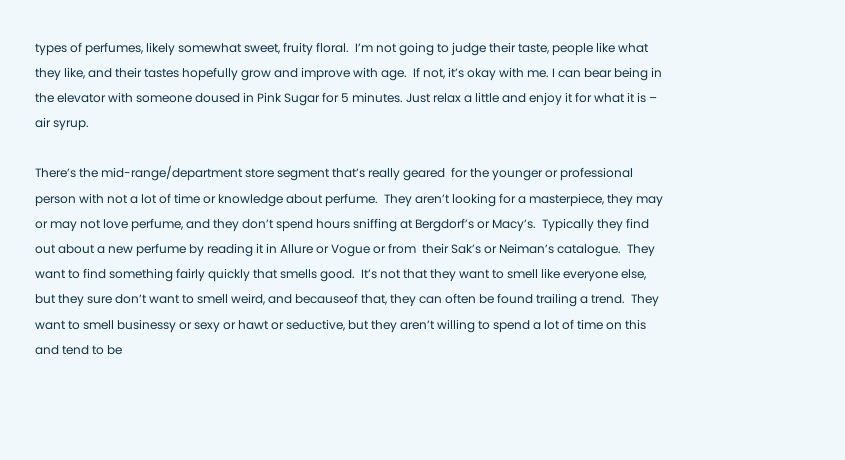types of perfumes, likely somewhat sweet, fruity floral.  I’m not going to judge their taste, people like what they like, and their tastes hopefully grow and improve with age.  If not, it’s okay with me. I can bear being in the elevator with someone doused in Pink Sugar for 5 minutes. Just relax a little and enjoy it for what it is – air syrup.

There’s the mid-range/department store segment that’s really geared  for the younger or professional person with not a lot of time or knowledge about perfume.  They aren’t looking for a masterpiece, they may or may not love perfume, and they don’t spend hours sniffing at Bergdorf’s or Macy’s.  Typically they find out about a new perfume by reading it in Allure or Vogue or from  their Sak’s or Neiman’s catalogue.  They want to find something fairly quickly that smells good.  It’s not that they want to smell like everyone else, but they sure don’t want to smell weird, and becauseof that, they can often be found trailing a trend.  They want to smell businessy or sexy or hawt or seductive, but they aren’t willing to spend a lot of time on this and tend to be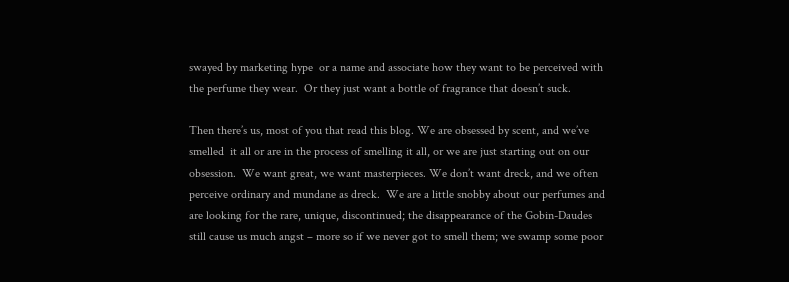swayed by marketing hype  or a name and associate how they want to be perceived with the perfume they wear.  Or they just want a bottle of fragrance that doesn’t suck.

Then there’s us, most of you that read this blog. We are obsessed by scent, and we’ve smelled  it all or are in the process of smelling it all, or we are just starting out on our obsession.  We want great, we want masterpieces. We don’t want dreck, and we often perceive ordinary and mundane as dreck.  We are a little snobby about our perfumes and are looking for the rare, unique, discontinued; the disappearance of the Gobin-Daudes still cause us much angst – more so if we never got to smell them; we swamp some poor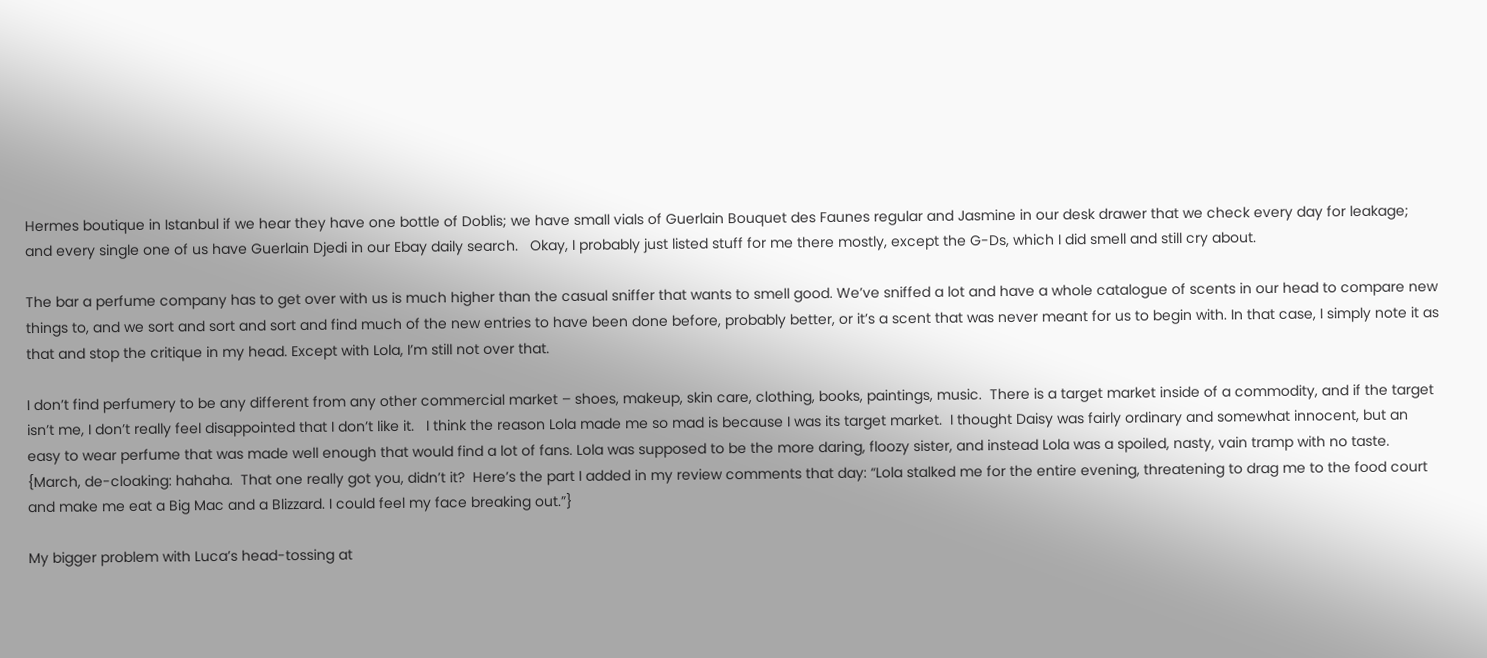Hermes boutique in Istanbul if we hear they have one bottle of Doblis; we have small vials of Guerlain Bouquet des Faunes regular and Jasmine in our desk drawer that we check every day for leakage; and every single one of us have Guerlain Djedi in our Ebay daily search.   Okay, I probably just listed stuff for me there mostly, except the G-Ds, which I did smell and still cry about.

The bar a perfume company has to get over with us is much higher than the casual sniffer that wants to smell good. We’ve sniffed a lot and have a whole catalogue of scents in our head to compare new things to, and we sort and sort and sort and find much of the new entries to have been done before, probably better, or it’s a scent that was never meant for us to begin with. In that case, I simply note it as that and stop the critique in my head. Except with Lola, I’m still not over that.

I don’t find perfumery to be any different from any other commercial market – shoes, makeup, skin care, clothing, books, paintings, music.  There is a target market inside of a commodity, and if the target isn’t me, I don’t really feel disappointed that I don’t like it.   I think the reason Lola made me so mad is because I was its target market.  I thought Daisy was fairly ordinary and somewhat innocent, but an easy to wear perfume that was made well enough that would find a lot of fans. Lola was supposed to be the more daring, floozy sister, and instead Lola was a spoiled, nasty, vain tramp with no taste. {March, de-cloaking: hahaha.  That one really got you, didn’t it?  Here’s the part I added in my review comments that day: “Lola stalked me for the entire evening, threatening to drag me to the food court and make me eat a Big Mac and a Blizzard. I could feel my face breaking out.”}

My bigger problem with Luca’s head-tossing at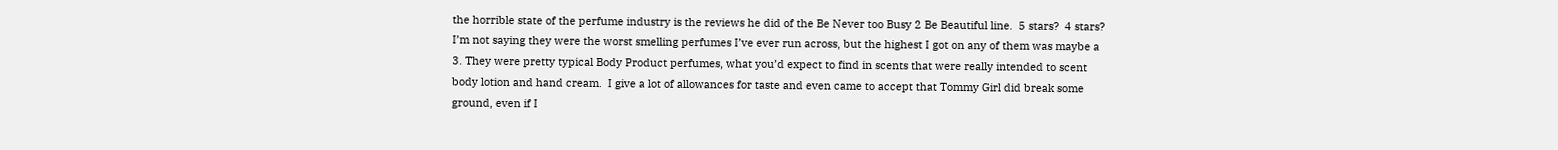the horrible state of the perfume industry is the reviews he did of the Be Never too Busy 2 Be Beautiful line.  5 stars?  4 stars?  I’m not saying they were the worst smelling perfumes I’ve ever run across, but the highest I got on any of them was maybe a 3. They were pretty typical Body Product perfumes, what you’d expect to find in scents that were really intended to scent body lotion and hand cream.  I give a lot of allowances for taste and even came to accept that Tommy Girl did break some ground, even if I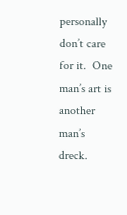personally don’t care for it.  One man’s art is another man’s dreck.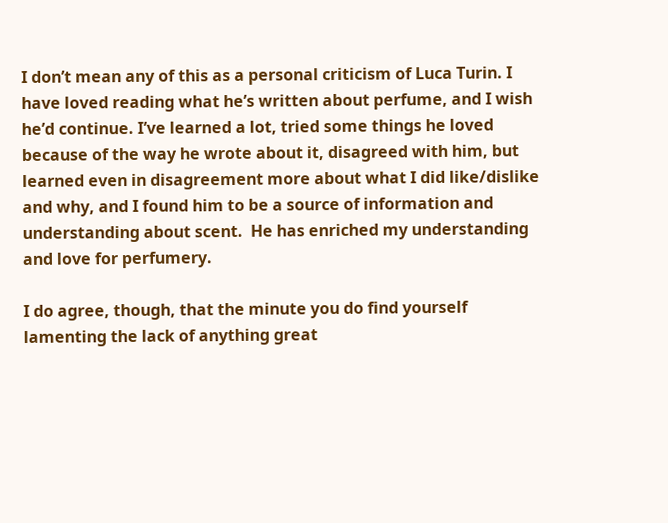I don’t mean any of this as a personal criticism of Luca Turin. I have loved reading what he’s written about perfume, and I wish he’d continue. I’ve learned a lot, tried some things he loved because of the way he wrote about it, disagreed with him, but learned even in disagreement more about what I did like/dislike and why, and I found him to be a source of information and understanding about scent.  He has enriched my understanding and love for perfumery.

I do agree, though, that the minute you do find yourself lamenting the lack of anything great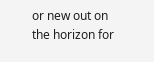or new out on the horizon for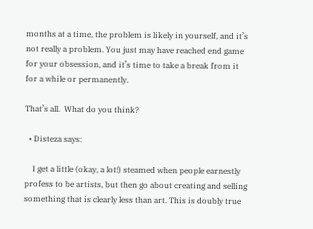months at a time, the problem is likely in yourself, and it’s not really a problem. You just may have reached end game for your obsession, and it’s time to take a break from it for a while or permanently.

That’s all.  What do you think?

  • Disteza says:

    I get a little (okay, a lot!) steamed when people earnestly profess to be artists, but then go about creating and selling something that is clearly less than art. This is doubly true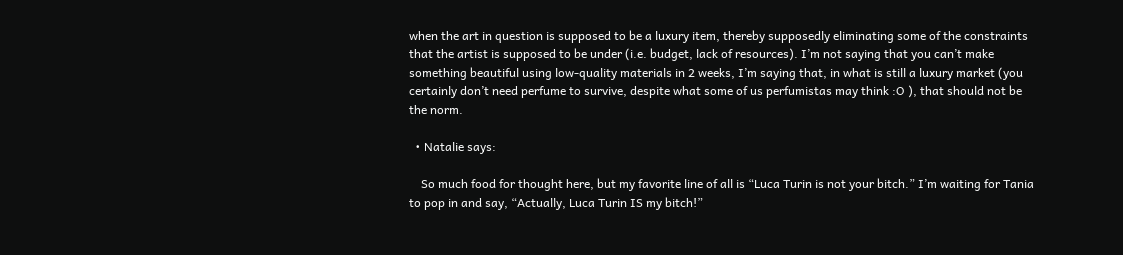when the art in question is supposed to be a luxury item, thereby supposedly eliminating some of the constraints that the artist is supposed to be under (i.e. budget, lack of resources). I’m not saying that you can’t make something beautiful using low-quality materials in 2 weeks, I’m saying that, in what is still a luxury market (you certainly don’t need perfume to survive, despite what some of us perfumistas may think :O ), that should not be the norm.

  • Natalie says:

    So much food for thought here, but my favorite line of all is “Luca Turin is not your bitch.” I’m waiting for Tania to pop in and say, “Actually, Luca Turin IS my bitch!”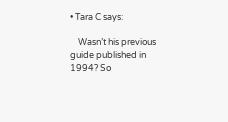• Tara C says:

    Wasn’t his previous guide published in 1994? So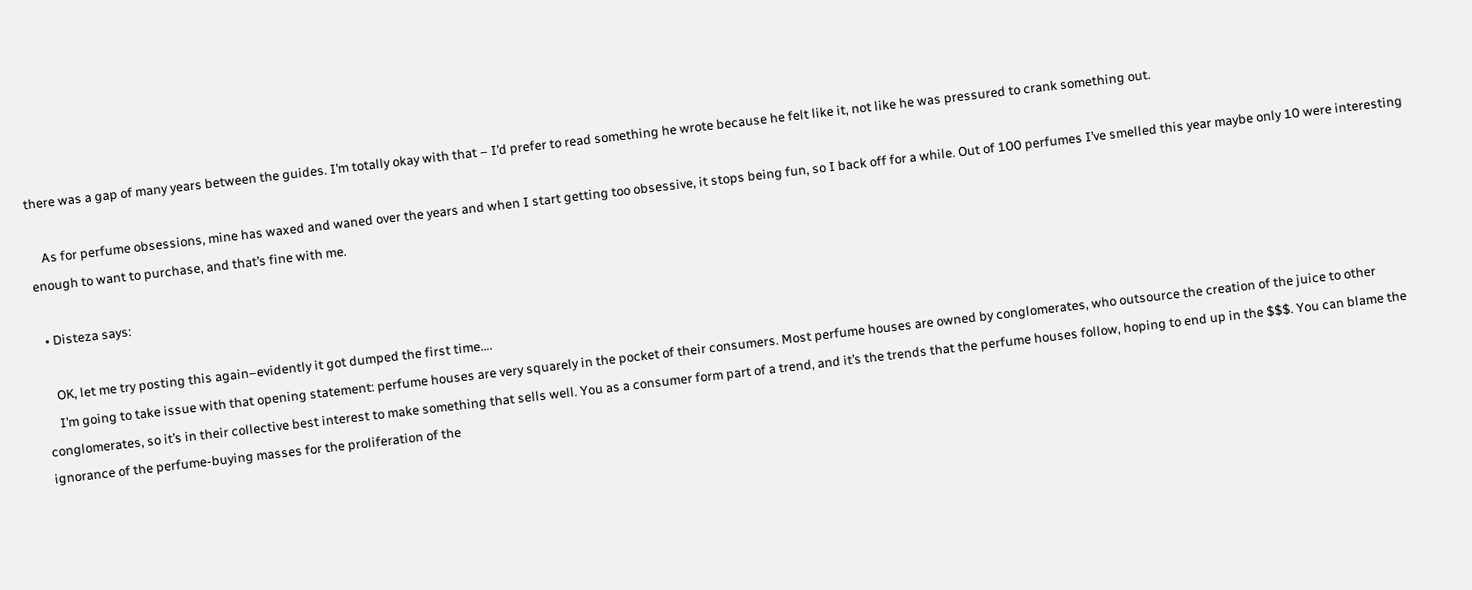there was a gap of many years between the guides. I’m totally okay with that – I’d prefer to read something he wrote because he felt like it, not like he was pressured to crank something out.

    As for perfume obsessions, mine has waxed and waned over the years and when I start getting too obsessive, it stops being fun, so I back off for a while. Out of 100 perfumes I’ve smelled this year maybe only 10 were interesting enough to want to purchase, and that’s fine with me.

  • Disteza says:

    OK, let me try posting this again–evidently it got dumped the first time….
    I’m going to take issue with that opening statement: perfume houses are very squarely in the pocket of their consumers. Most perfume houses are owned by conglomerates, who outsource the creation of the juice to other conglomerates, so it’s in their collective best interest to make something that sells well. You as a consumer form part of a trend, and it’s the trends that the perfume houses follow, hoping to end up in the $$$. You can blame the ignorance of the perfume-buying masses for the proliferation of the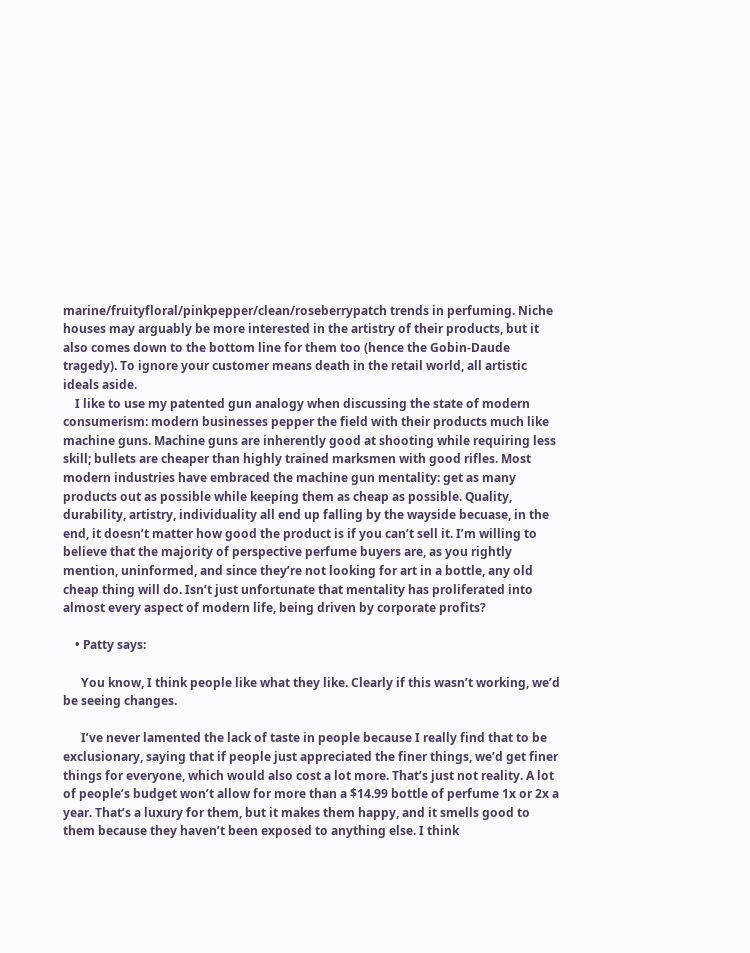marine/fruityfloral/pinkpepper/clean/roseberrypatch trends in perfuming. Niche houses may arguably be more interested in the artistry of their products, but it also comes down to the bottom line for them too (hence the Gobin-Daude tragedy). To ignore your customer means death in the retail world, all artistic ideals aside.
    I like to use my patented gun analogy when discussing the state of modern consumerism: modern businesses pepper the field with their products much like machine guns. Machine guns are inherently good at shooting while requiring less skill; bullets are cheaper than highly trained marksmen with good rifles. Most modern industries have embraced the machine gun mentality: get as many products out as possible while keeping them as cheap as possible. Quality, durability, artistry, individuality all end up falling by the wayside becuase, in the end, it doesn’t matter how good the product is if you can’t sell it. I’m willing to believe that the majority of perspective perfume buyers are, as you rightly mention, uninformed, and since they’re not looking for art in a bottle, any old cheap thing will do. Isn’t just unfortunate that mentality has proliferated into almost every aspect of modern life, being driven by corporate profits?

    • Patty says:

      You know, I think people like what they like. Clearly if this wasn’t working, we’d be seeing changes.

      I’ve never lamented the lack of taste in people because I really find that to be exclusionary, saying that if people just appreciated the finer things, we’d get finer things for everyone, which would also cost a lot more. That’s just not reality. A lot of people’s budget won’t allow for more than a $14.99 bottle of perfume 1x or 2x a year. That’s a luxury for them, but it makes them happy, and it smells good to them because they haven’t been exposed to anything else. I think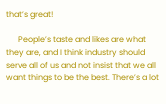that’s great!

      People’s taste and likes are what they are, and I think industry should serve all of us and not insist that we all want things to be the best. There’s a lot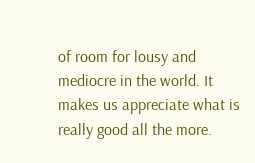of room for lousy and mediocre in the world. It makes us appreciate what is really good all the more.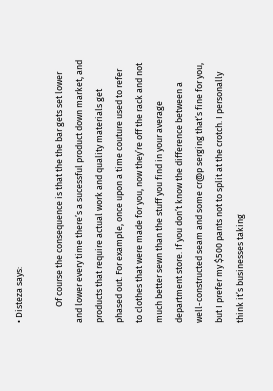• Disteza says:

        Of course the consequence is that the the bar gets set lower and lower every time there’s a sucessful product down market, and products that require actual work and quality materials get phased out. For example, once upon a time couture used to refer to clothes that were made for you, now they’re off the rack and not much better sewn than the stuff you find in your average department store. If you don’t know the difference between a well-constructed seam and some cr@p serging that’s fine for you, but I prefer my $500 pants not to split at the crotch. I personally think it’s businesses taking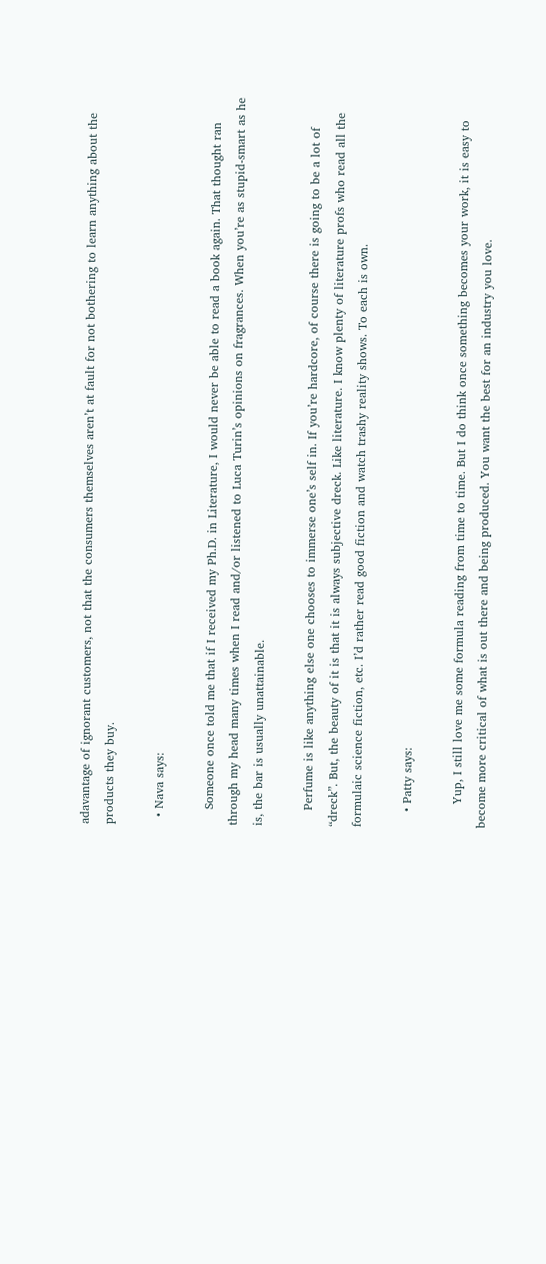adavantage of ignorant customers, not that the consumers themselves aren’t at fault for not bothering to learn anything about the products they buy.

  • Nava says:

    Someone once told me that if I received my Ph.D. in Literature, I would never be able to read a book again. That thought ran through my head many times when I read and/or listened to Luca Turin’s opinions on fragrances. When you’re as stupid-smart as he is, the bar is usually unattainable.

    Perfume is like anything else one chooses to immerse one’s self in. If you’re hardcore, of course there is going to be a lot of “dreck”. But, the beauty of it is that it is always subjective dreck. Like literature. I know plenty of literature profs who read all the formulaic science fiction, etc. I’d rather read good fiction and watch trashy reality shows. To each is own.

    • Patty says:

      Yup, I still love me some formula reading from time to time. But I do think once something becomes your work, it is easy to become more critical of what is out there and being produced. You want the best for an industry you love.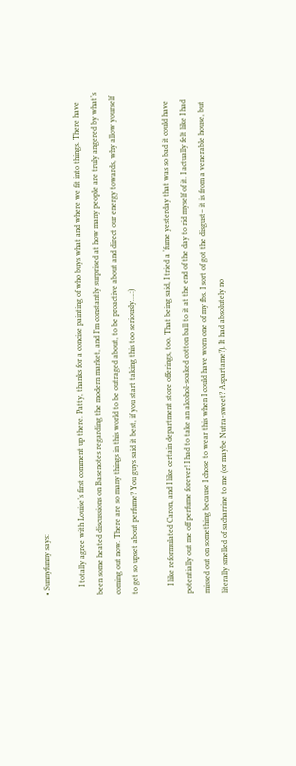• Sunnyfunny says:

    I totally agree with Louise’s first comment up there. Patty, thanks for a concise painting of who buys what and where we fit into things. There have been some heated discussions on Basenotes regarding the modern market, and I’m constantly surprised at how many people are truly angered by what’s coming out now. There are so many things in this world to be outraged about, to be proactive about and direct our energy towards, why allow yourself to get so upset about perfume? You guys said it best, if you start taking this too seriously….:)

    I like reformulated Caron, and I like certain department store offerings, too. That being said, I tried a ‘fume yesterday that was so bad it could have potentially out me off perfume forever! I had to take an alcohol-soaked cotton ball to it at the end of the day to rid myself of it. I actually felt like I had missed out on something because I chose to wear this when I could have worn one of my fbs. I sort of got the disgust– it is from a venerable house, but literally smelled of sacharrine to me (or maybe Nutra-sweet? Aspartame?). It had absolutely no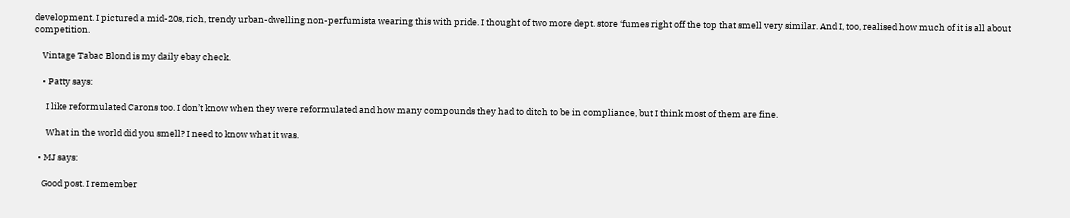development. I pictured a mid-20s, rich, trendy urban-dwelling non-perfumista wearing this with pride. I thought of two more dept. store ‘fumes right off the top that smell very similar. And I, too, realised how much of it is all about competition.

    Vintage Tabac Blond is my daily ebay check.

    • Patty says:

      I like reformulated Carons too. I don’t know when they were reformulated and how many compounds they had to ditch to be in compliance, but I think most of them are fine.

      What in the world did you smell? I need to know what it was.

  • MJ says:

    Good post. I remember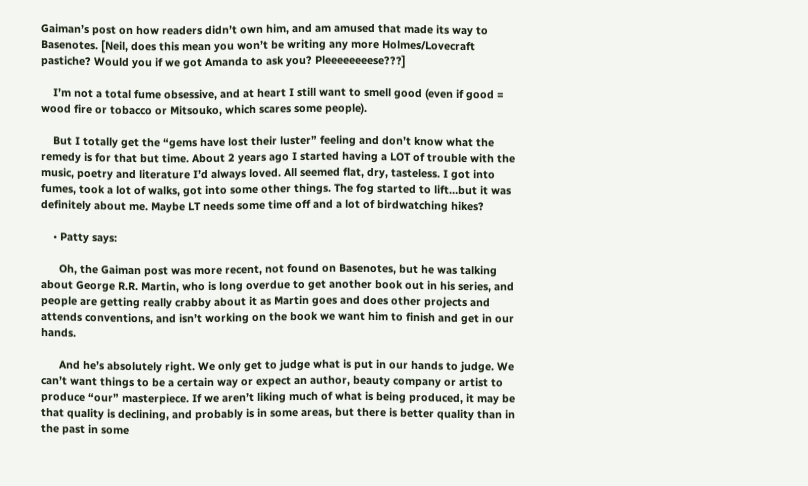Gaiman’s post on how readers didn’t own him, and am amused that made its way to Basenotes. [Neil, does this mean you won’t be writing any more Holmes/Lovecraft pastiche? Would you if we got Amanda to ask you? Pleeeeeeeese???]

    I’m not a total fume obsessive, and at heart I still want to smell good (even if good = wood fire or tobacco or Mitsouko, which scares some people).

    But I totally get the “gems have lost their luster” feeling and don’t know what the remedy is for that but time. About 2 years ago I started having a LOT of trouble with the music, poetry and literature I’d always loved. All seemed flat, dry, tasteless. I got into fumes, took a lot of walks, got into some other things. The fog started to lift…but it was definitely about me. Maybe LT needs some time off and a lot of birdwatching hikes?

    • Patty says:

      Oh, the Gaiman post was more recent, not found on Basenotes, but he was talking about George R.R. Martin, who is long overdue to get another book out in his series, and people are getting really crabby about it as Martin goes and does other projects and attends conventions, and isn’t working on the book we want him to finish and get in our hands.

      And he’s absolutely right. We only get to judge what is put in our hands to judge. We can’t want things to be a certain way or expect an author, beauty company or artist to produce “our” masterpiece. If we aren’t liking much of what is being produced, it may be that quality is declining, and probably is in some areas, but there is better quality than in the past in some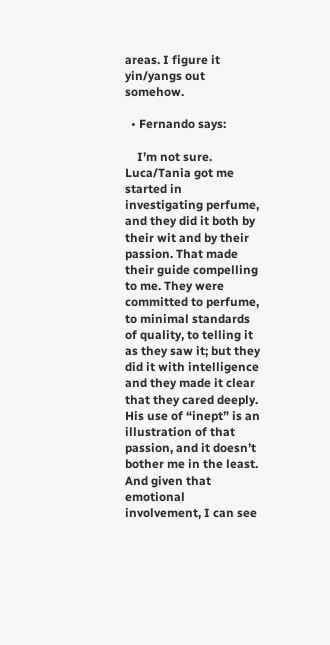areas. I figure it yin/yangs out somehow.

  • Fernando says:

    I’m not sure. Luca/Tania got me started in investigating perfume, and they did it both by their wit and by their passion. That made their guide compelling to me. They were committed to perfume, to minimal standards of quality, to telling it as they saw it; but they did it with intelligence and they made it clear that they cared deeply. His use of “inept” is an illustration of that passion, and it doesn’t bother me in the least. And given that emotional involvement, I can see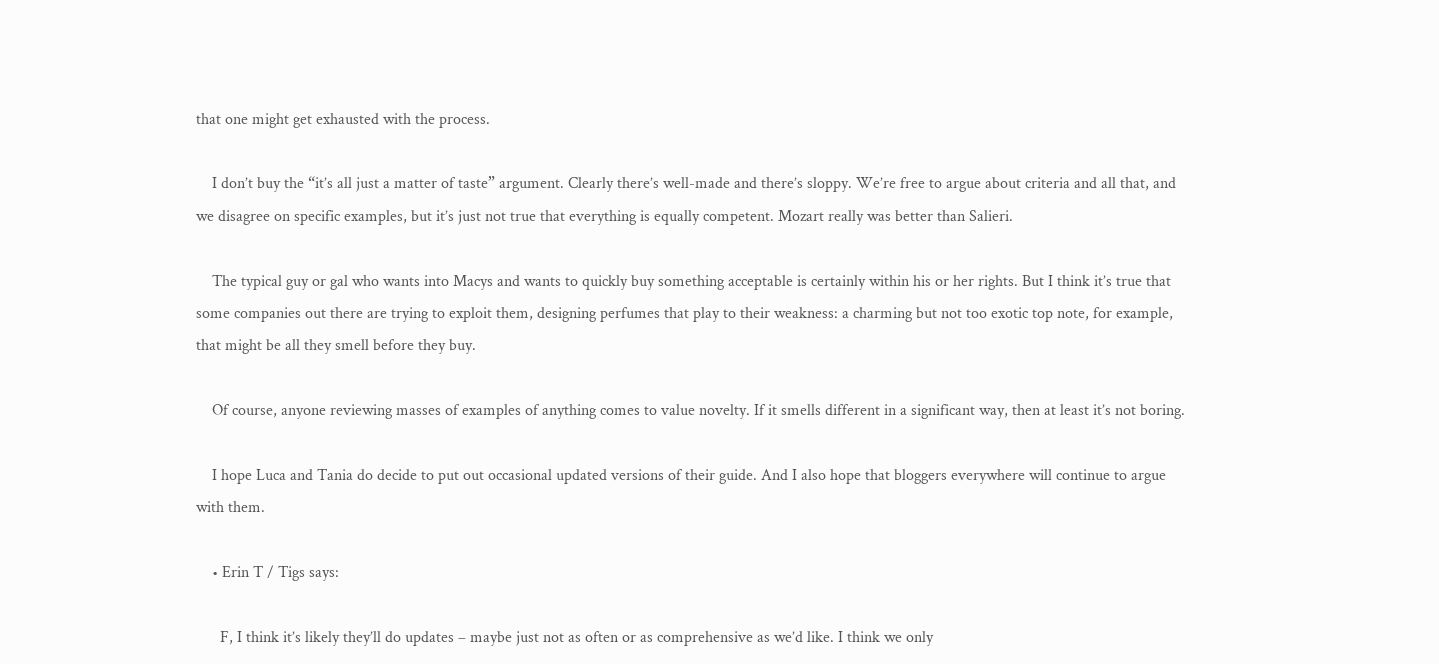that one might get exhausted with the process.

    I don’t buy the “it’s all just a matter of taste” argument. Clearly there’s well-made and there’s sloppy. We’re free to argue about criteria and all that, and we disagree on specific examples, but it’s just not true that everything is equally competent. Mozart really was better than Salieri.

    The typical guy or gal who wants into Macys and wants to quickly buy something acceptable is certainly within his or her rights. But I think it’s true that some companies out there are trying to exploit them, designing perfumes that play to their weakness: a charming but not too exotic top note, for example, that might be all they smell before they buy.

    Of course, anyone reviewing masses of examples of anything comes to value novelty. If it smells different in a significant way, then at least it’s not boring.

    I hope Luca and Tania do decide to put out occasional updated versions of their guide. And I also hope that bloggers everywhere will continue to argue with them.

    • Erin T / Tigs says:

      F, I think it’s likely they’ll do updates – maybe just not as often or as comprehensive as we’d like. I think we only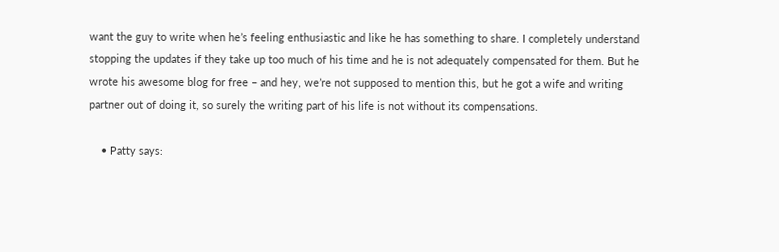want the guy to write when he’s feeling enthusiastic and like he has something to share. I completely understand stopping the updates if they take up too much of his time and he is not adequately compensated for them. But he wrote his awesome blog for free – and hey, we’re not supposed to mention this, but he got a wife and writing partner out of doing it, so surely the writing part of his life is not without its compensations.

    • Patty says: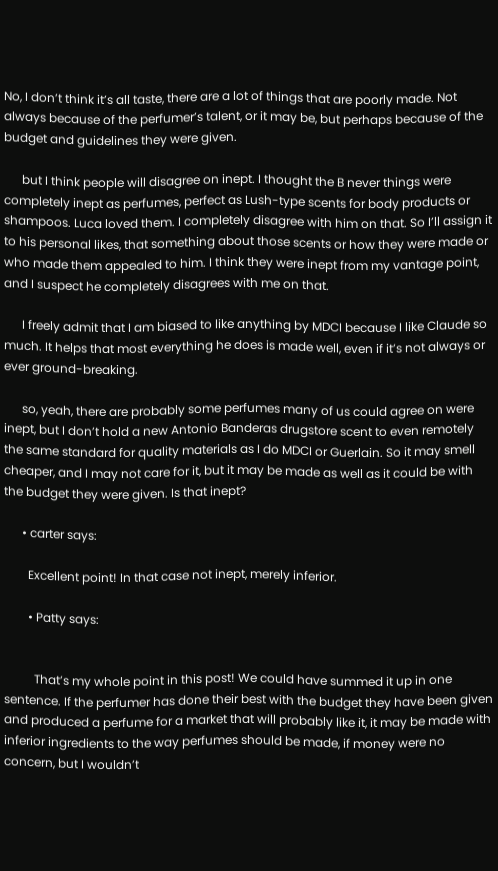No, I don’t think it’s all taste, there are a lot of things that are poorly made. Not always because of the perfumer’s talent, or it may be, but perhaps because of the budget and guidelines they were given.

      but I think people will disagree on inept. I thought the B never things were completely inept as perfumes, perfect as Lush-type scents for body products or shampoos. Luca loved them. I completely disagree with him on that. So I’ll assign it to his personal likes, that something about those scents or how they were made or who made them appealed to him. I think they were inept from my vantage point, and I suspect he completely disagrees with me on that.

      I freely admit that I am biased to like anything by MDCI because I like Claude so much. It helps that most everything he does is made well, even if it’s not always or ever ground-breaking.

      so, yeah, there are probably some perfumes many of us could agree on were inept, but I don’t hold a new Antonio Banderas drugstore scent to even remotely the same standard for quality materials as I do MDCI or Guerlain. So it may smell cheaper, and I may not care for it, but it may be made as well as it could be with the budget they were given. Is that inept?

      • carter says:

        Excellent point! In that case not inept, merely inferior.

        • Patty says:


          That’s my whole point in this post! We could have summed it up in one sentence. If the perfumer has done their best with the budget they have been given and produced a perfume for a market that will probably like it, it may be made with inferior ingredients to the way perfumes should be made, if money were no concern, but I wouldn’t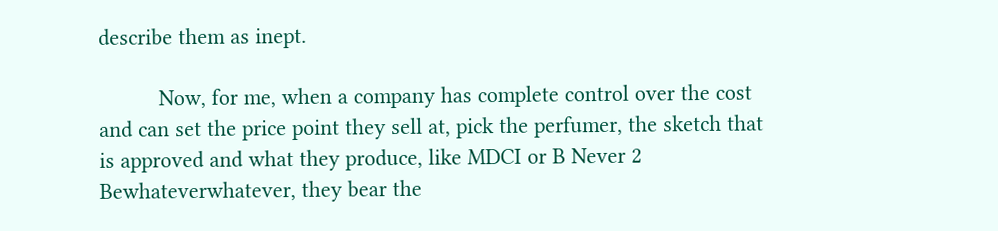describe them as inept.

          Now, for me, when a company has complete control over the cost and can set the price point they sell at, pick the perfumer, the sketch that is approved and what they produce, like MDCI or B Never 2 Bewhateverwhatever, they bear the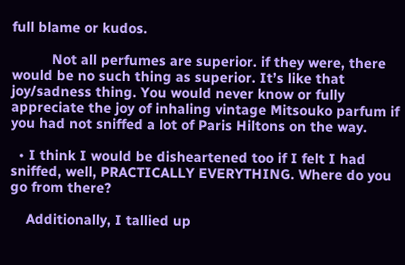full blame or kudos.

          Not all perfumes are superior. if they were, there would be no such thing as superior. It’s like that joy/sadness thing. You would never know or fully appreciate the joy of inhaling vintage Mitsouko parfum if you had not sniffed a lot of Paris Hiltons on the way.

  • I think I would be disheartened too if I felt I had sniffed, well, PRACTICALLY EVERYTHING. Where do you go from there?

    Additionally, I tallied up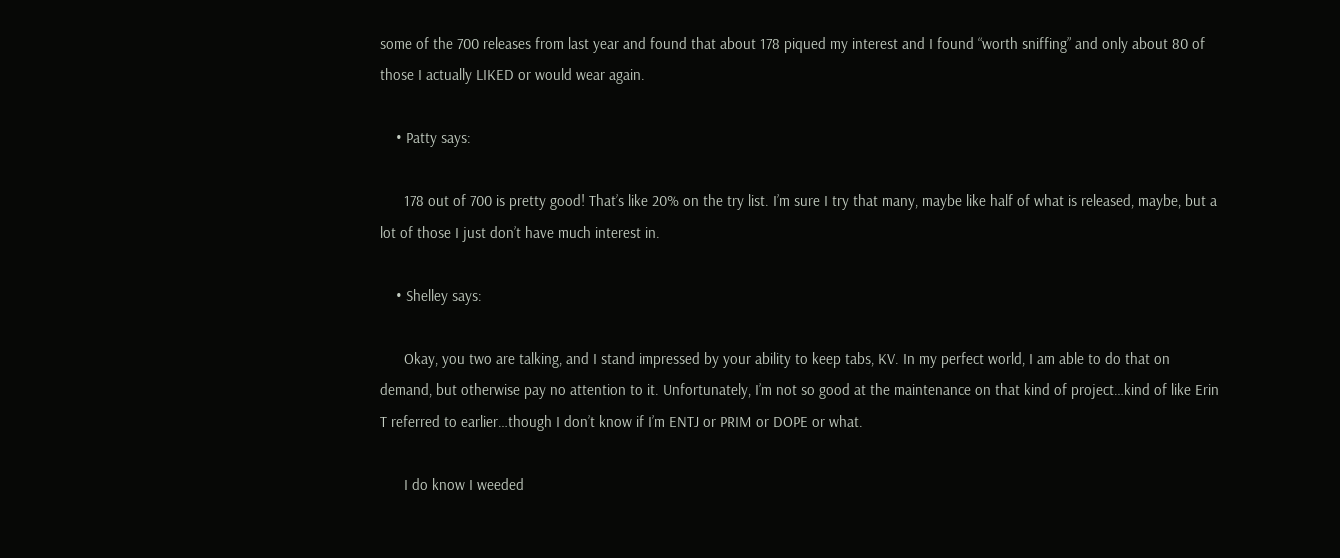some of the 700 releases from last year and found that about 178 piqued my interest and I found “worth sniffing” and only about 80 of those I actually LIKED or would wear again.

    • Patty says:

      178 out of 700 is pretty good! That’s like 20% on the try list. I’m sure I try that many, maybe like half of what is released, maybe, but a lot of those I just don’t have much interest in.

    • Shelley says:

      Okay, you two are talking, and I stand impressed by your ability to keep tabs, KV. In my perfect world, I am able to do that on demand, but otherwise pay no attention to it. Unfortunately, I’m not so good at the maintenance on that kind of project…kind of like Erin T referred to earlier…though I don’t know if I’m ENTJ or PRIM or DOPE or what.

      I do know I weeded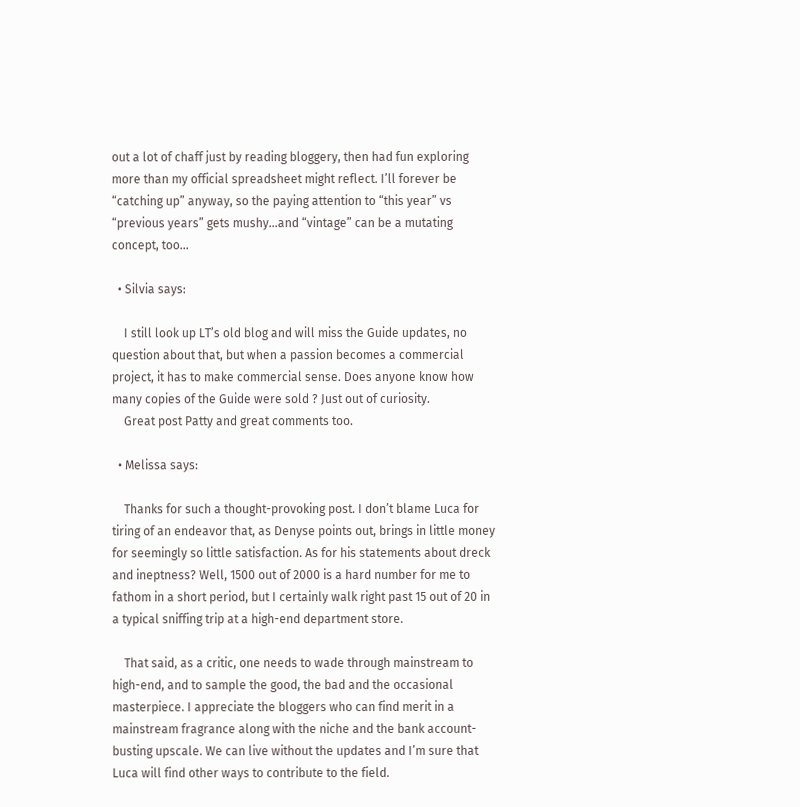out a lot of chaff just by reading bloggery, then had fun exploring more than my official spreadsheet might reflect. I’ll forever be “catching up” anyway, so the paying attention to “this year” vs “previous years” gets mushy…and “vintage” can be a mutating concept, too…

  • Silvia says:

    I still look up LT’s old blog and will miss the Guide updates, no question about that, but when a passion becomes a commercial project, it has to make commercial sense. Does anyone know how many copies of the Guide were sold ? Just out of curiosity.
    Great post Patty and great comments too.

  • Melissa says:

    Thanks for such a thought-provoking post. I don’t blame Luca for tiring of an endeavor that, as Denyse points out, brings in little money for seemingly so little satisfaction. As for his statements about dreck and ineptness? Well, 1500 out of 2000 is a hard number for me to fathom in a short period, but I certainly walk right past 15 out of 20 in a typical sniffing trip at a high-end department store.

    That said, as a critic, one needs to wade through mainstream to high-end, and to sample the good, the bad and the occasional masterpiece. I appreciate the bloggers who can find merit in a mainstream fragrance along with the niche and the bank account-busting upscale. We can live without the updates and I’m sure that Luca will find other ways to contribute to the field.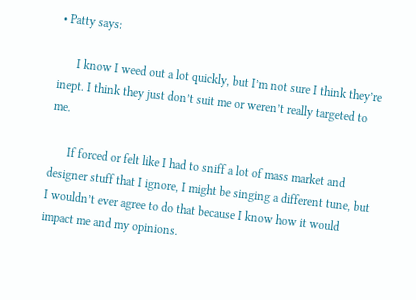• Patty says:

      I know I weed out a lot quickly, but I’m not sure I think they’re inept. I think they just don’t suit me or weren’t really targeted to me.

      If forced or felt like I had to sniff a lot of mass market and designer stuff that I ignore, I might be singing a different tune, but I wouldn’t ever agree to do that because I know how it would impact me and my opinions.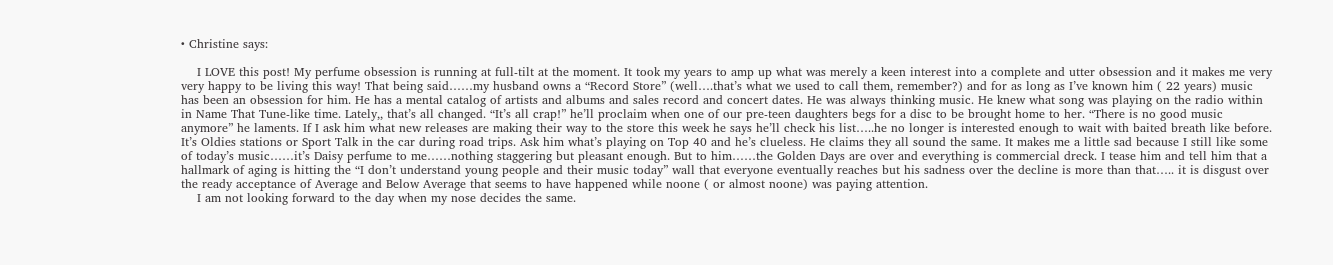• Christine says:

    I LOVE this post! My perfume obsession is running at full-tilt at the moment. It took my years to amp up what was merely a keen interest into a complete and utter obsession and it makes me very very happy to be living this way! That being said……my husband owns a “Record Store” (well….that’s what we used to call them, remember?) and for as long as I’ve known him ( 22 years) music has been an obsession for him. He has a mental catalog of artists and albums and sales record and concert dates. He was always thinking music. He knew what song was playing on the radio within in Name That Tune-like time. Lately,, that’s all changed. “It’s all crap!” he’ll proclaim when one of our pre-teen daughters begs for a disc to be brought home to her. “There is no good music anymore” he laments. If I ask him what new releases are making their way to the store this week he says he’ll check his list…..he no longer is interested enough to wait with baited breath like before. It’s Oldies stations or Sport Talk in the car during road trips. Ask him what’s playing on Top 40 and he’s clueless. He claims they all sound the same. It makes me a little sad because I still like some of today’s music……it’s Daisy perfume to me……nothing staggering but pleasant enough. But to him……the Golden Days are over and everything is commercial dreck. I tease him and tell him that a hallmark of aging is hitting the “I don’t understand young people and their music today” wall that everyone eventually reaches but his sadness over the decline is more than that….. it is disgust over the ready acceptance of Average and Below Average that seems to have happened while noone ( or almost noone) was paying attention.
    I am not looking forward to the day when my nose decides the same.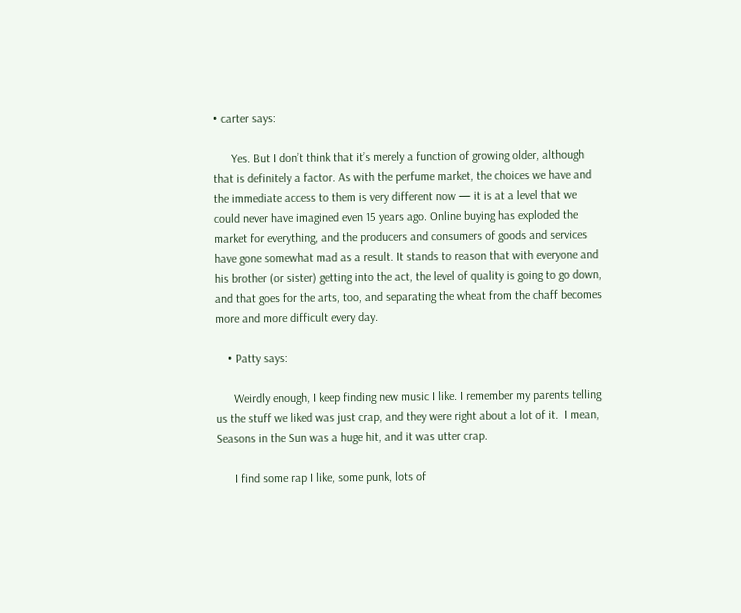• carter says:

      Yes. But I don’t think that it’s merely a function of growing older, although that is definitely a factor. As with the perfume market, the choices we have and the immediate access to them is very different now — it is at a level that we could never have imagined even 15 years ago. Online buying has exploded the market for everything, and the producers and consumers of goods and services have gone somewhat mad as a result. It stands to reason that with everyone and his brother (or sister) getting into the act, the level of quality is going to go down, and that goes for the arts, too, and separating the wheat from the chaff becomes more and more difficult every day.

    • Patty says:

      Weirdly enough, I keep finding new music I like. I remember my parents telling us the stuff we liked was just crap, and they were right about a lot of it.  I mean, Seasons in the Sun was a huge hit, and it was utter crap.

      I find some rap I like, some punk, lots of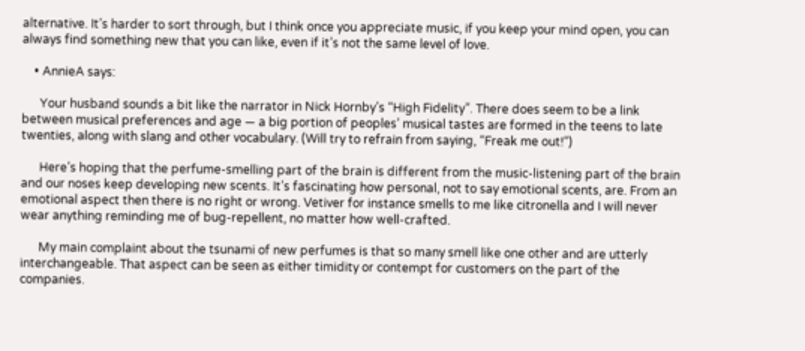alternative. It’s harder to sort through, but I think once you appreciate music, if you keep your mind open, you can always find something new that you can like, even if it’s not the same level of love.

    • AnnieA says:

      Your husband sounds a bit like the narrator in Nick Hornby’s “High Fidelity”. There does seem to be a link between musical preferences and age — a big portion of peoples’ musical tastes are formed in the teens to late twenties, along with slang and other vocabulary. (Will try to refrain from saying, “Freak me out!”)

      Here’s hoping that the perfume-smelling part of the brain is different from the music-listening part of the brain and our noses keep developing new scents. It’s fascinating how personal, not to say emotional scents, are. From an emotional aspect then there is no right or wrong. Vetiver for instance smells to me like citronella and I will never wear anything reminding me of bug-repellent, no matter how well-crafted.

      My main complaint about the tsunami of new perfumes is that so many smell like one other and are utterly interchangeable. That aspect can be seen as either timidity or contempt for customers on the part of the companies.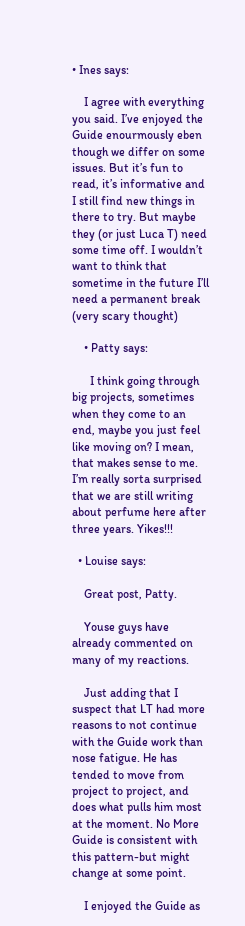• Ines says:

    I agree with everything you said. I’ve enjoyed the Guide enourmously eben though we differ on some issues. But it’s fun to read, it’s informative and I still find new things in there to try. But maybe they (or just Luca T) need some time off. I wouldn’t want to think that sometime in the future I’ll need a permanent break (very scary thought)

    • Patty says:

      I think going through big projects, sometimes when they come to an end, maybe you just feel like moving on? I mean, that makes sense to me. I’m really sorta surprised that we are still writing about perfume here after three years. Yikes!!!

  • Louise says:

    Great post, Patty.

    Youse guys have already commented on many of my reactions.

    Just adding that I suspect that LT had more reasons to not continue with the Guide work than nose fatigue. He has tended to move from project to project, and does what pulls him most at the moment. No More Guide is consistent with this pattern-but might change at some point.

    I enjoyed the Guide as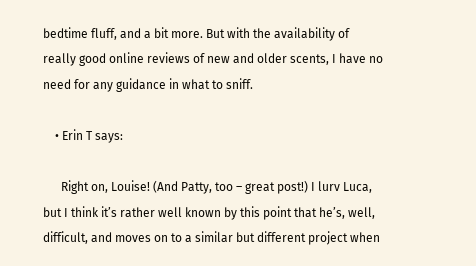bedtime fluff, and a bit more. But with the availability of really good online reviews of new and older scents, I have no need for any guidance in what to sniff.

    • Erin T says:

      Right on, Louise! (And Patty, too – great post!) I lurv Luca, but I think it’s rather well known by this point that he’s, well, difficult, and moves on to a similar but different project when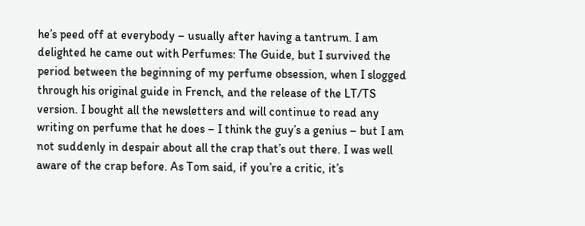he’s peed off at everybody – usually after having a tantrum. I am delighted he came out with Perfumes: The Guide, but I survived the period between the beginning of my perfume obsession, when I slogged through his original guide in French, and the release of the LT/TS version. I bought all the newsletters and will continue to read any writing on perfume that he does – I think the guy’s a genius – but I am not suddenly in despair about all the crap that’s out there. I was well aware of the crap before. As Tom said, if you’re a critic, it’s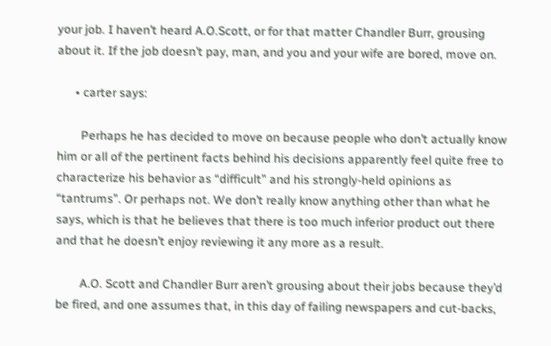your job. I haven’t heard A.O.Scott, or for that matter Chandler Burr, grousing about it. If the job doesn’t pay, man, and you and your wife are bored, move on.

      • carter says:

        Perhaps he has decided to move on because people who don’t actually know him or all of the pertinent facts behind his decisions apparently feel quite free to characterize his behavior as “difficult” and his strongly-held opinions as “tantrums”. Or perhaps not. We don’t really know anything other than what he says, which is that he believes that there is too much inferior product out there and that he doesn’t enjoy reviewing it any more as a result.

        A.O. Scott and Chandler Burr aren’t grousing about their jobs because they’d be fired, and one assumes that, in this day of failing newspapers and cut-backs,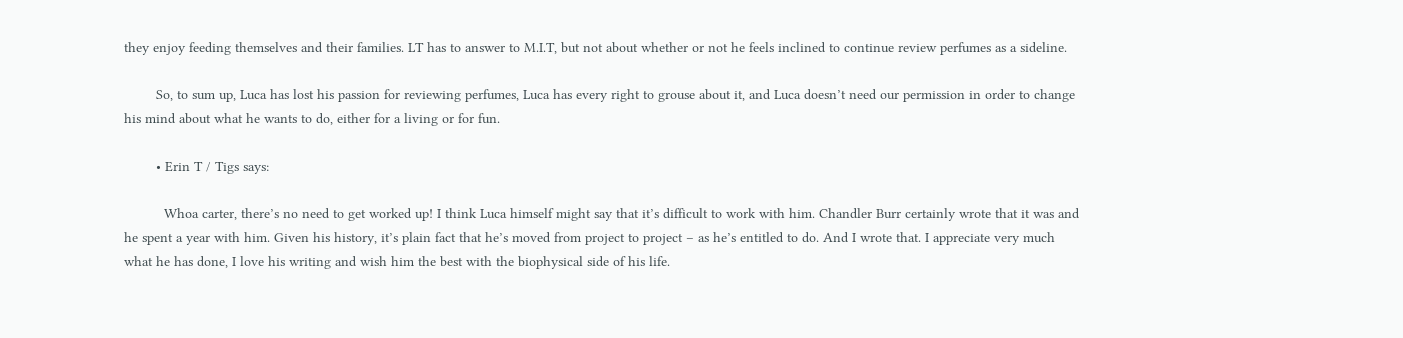they enjoy feeding themselves and their families. LT has to answer to M.I.T, but not about whether or not he feels inclined to continue review perfumes as a sideline.

        So, to sum up, Luca has lost his passion for reviewing perfumes, Luca has every right to grouse about it, and Luca doesn’t need our permission in order to change his mind about what he wants to do, either for a living or for fun.

        • Erin T / Tigs says:

          Whoa carter, there’s no need to get worked up! I think Luca himself might say that it’s difficult to work with him. Chandler Burr certainly wrote that it was and he spent a year with him. Given his history, it’s plain fact that he’s moved from project to project – as he’s entitled to do. And I wrote that. I appreciate very much what he has done, I love his writing and wish him the best with the biophysical side of his life.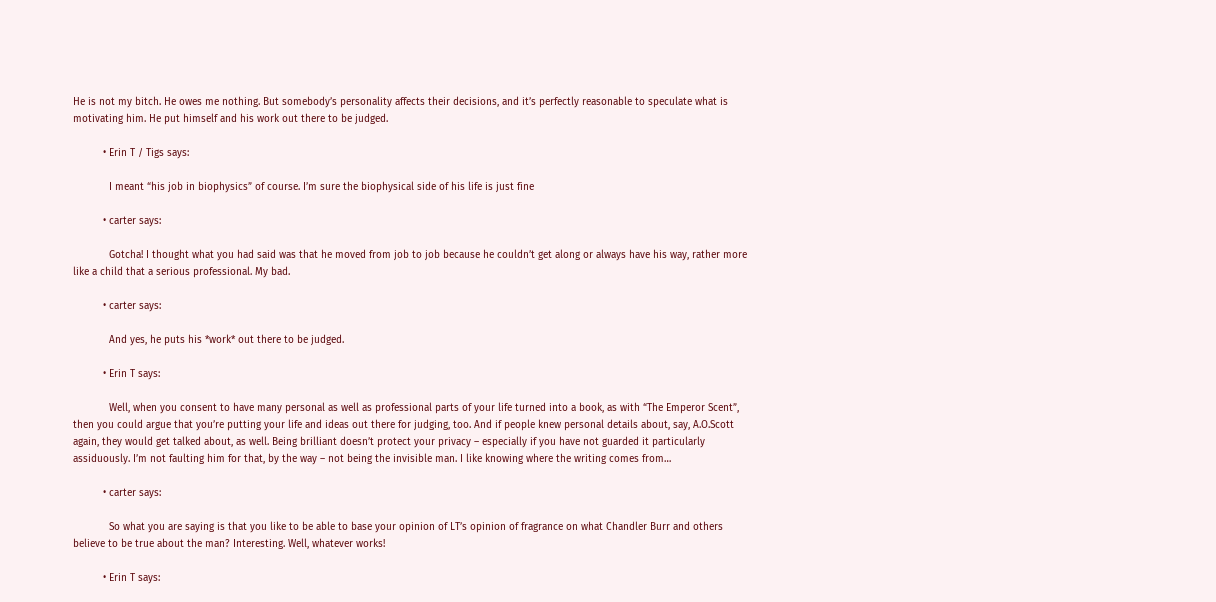He is not my bitch. He owes me nothing. But somebody’s personality affects their decisions, and it’s perfectly reasonable to speculate what is motivating him. He put himself and his work out there to be judged.

          • Erin T / Tigs says:

            I meant “his job in biophysics” of course. I’m sure the biophysical side of his life is just fine

          • carter says:

            Gotcha! I thought what you had said was that he moved from job to job because he couldn’t get along or always have his way, rather more like a child that a serious professional. My bad.

          • carter says:

            And yes, he puts his *work* out there to be judged.

          • Erin T says:

            Well, when you consent to have many personal as well as professional parts of your life turned into a book, as with “The Emperor Scent”, then you could argue that you’re putting your life and ideas out there for judging, too. And if people knew personal details about, say, A.O.Scott again, they would get talked about, as well. Being brilliant doesn’t protect your privacy – especially if you have not guarded it particularly assiduously. I’m not faulting him for that, by the way – not being the invisible man. I like knowing where the writing comes from…

          • carter says:

            So what you are saying is that you like to be able to base your opinion of LT’s opinion of fragrance on what Chandler Burr and others believe to be true about the man? Interesting. Well, whatever works!

          • Erin T says: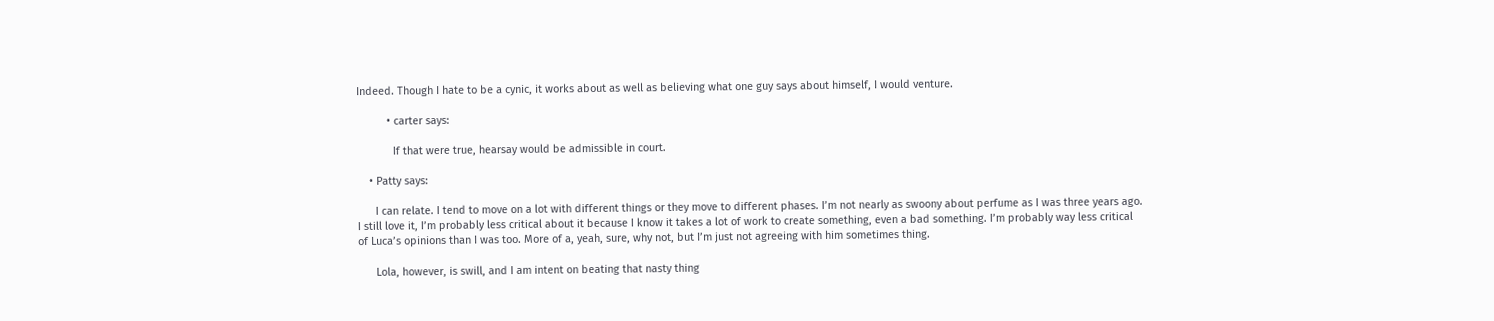Indeed. Though I hate to be a cynic, it works about as well as believing what one guy says about himself, I would venture.

          • carter says:

            If that were true, hearsay would be admissible in court.

    • Patty says:

      I can relate. I tend to move on a lot with different things or they move to different phases. I’m not nearly as swoony about perfume as I was three years ago. I still love it, I’m probably less critical about it because I know it takes a lot of work to create something, even a bad something. I’m probably way less critical of Luca’s opinions than I was too. More of a, yeah, sure, why not, but I’m just not agreeing with him sometimes thing.

      Lola, however, is swill, and I am intent on beating that nasty thing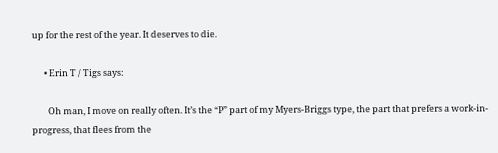up for the rest of the year. It deserves to die.

      • Erin T / Tigs says:

        Oh man, I move on really often. It’s the “P” part of my Myers-Briggs type, the part that prefers a work-in-progress, that flees from the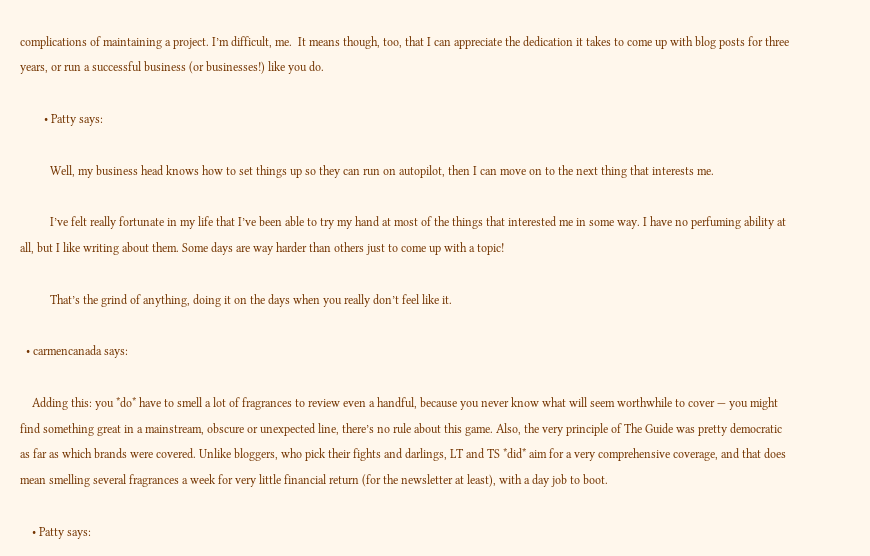complications of maintaining a project. I’m difficult, me.  It means though, too, that I can appreciate the dedication it takes to come up with blog posts for three years, or run a successful business (or businesses!) like you do.

        • Patty says:

          Well, my business head knows how to set things up so they can run on autopilot, then I can move on to the next thing that interests me.

          I’ve felt really fortunate in my life that I’ve been able to try my hand at most of the things that interested me in some way. I have no perfuming ability at all, but I like writing about them. Some days are way harder than others just to come up with a topic!

          That’s the grind of anything, doing it on the days when you really don’t feel like it.

  • carmencanada says:

    Adding this: you *do* have to smell a lot of fragrances to review even a handful, because you never know what will seem worthwhile to cover — you might find something great in a mainstream, obscure or unexpected line, there’s no rule about this game. Also, the very principle of The Guide was pretty democratic as far as which brands were covered. Unlike bloggers, who pick their fights and darlings, LT and TS *did* aim for a very comprehensive coverage, and that does mean smelling several fragrances a week for very little financial return (for the newsletter at least), with a day job to boot.

    • Patty says: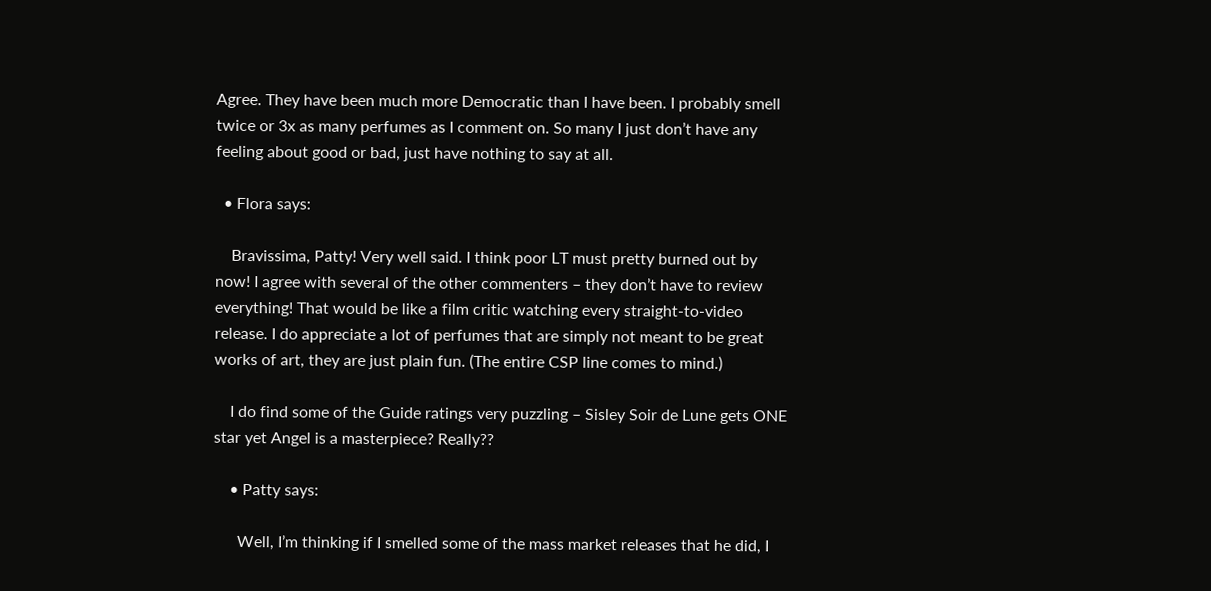Agree. They have been much more Democratic than I have been. I probably smell twice or 3x as many perfumes as I comment on. So many I just don’t have any feeling about good or bad, just have nothing to say at all.

  • Flora says:

    Bravissima, Patty! Very well said. I think poor LT must pretty burned out by now! I agree with several of the other commenters – they don’t have to review everything! That would be like a film critic watching every straight-to-video release. I do appreciate a lot of perfumes that are simply not meant to be great works of art, they are just plain fun. (The entire CSP line comes to mind.)

    I do find some of the Guide ratings very puzzling – Sisley Soir de Lune gets ONE star yet Angel is a masterpiece? Really??

    • Patty says:

      Well, I’m thinking if I smelled some of the mass market releases that he did, I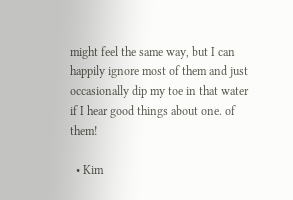might feel the same way, but I can happily ignore most of them and just occasionally dip my toe in that water if I hear good things about one. of them!

  • Kim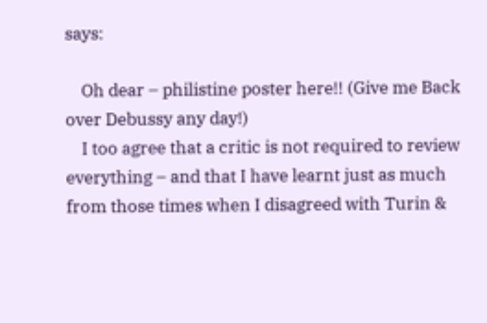says:

    Oh dear – philistine poster here!! (Give me Back over Debussy any day!)
    I too agree that a critic is not required to review everything – and that I have learnt just as much from those times when I disagreed with Turin &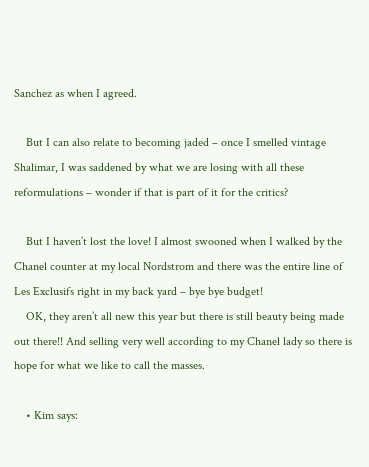Sanchez as when I agreed.

    But I can also relate to becoming jaded – once I smelled vintage Shalimar, I was saddened by what we are losing with all these reformulations – wonder if that is part of it for the critics?

    But I haven’t lost the love! I almost swooned when I walked by the Chanel counter at my local Nordstrom and there was the entire line of Les Exclusifs right in my back yard – bye bye budget!
    OK, they aren’t all new this year but there is still beauty being made out there!! And selling very well according to my Chanel lady so there is hope for what we like to call the masses.

    • Kim says: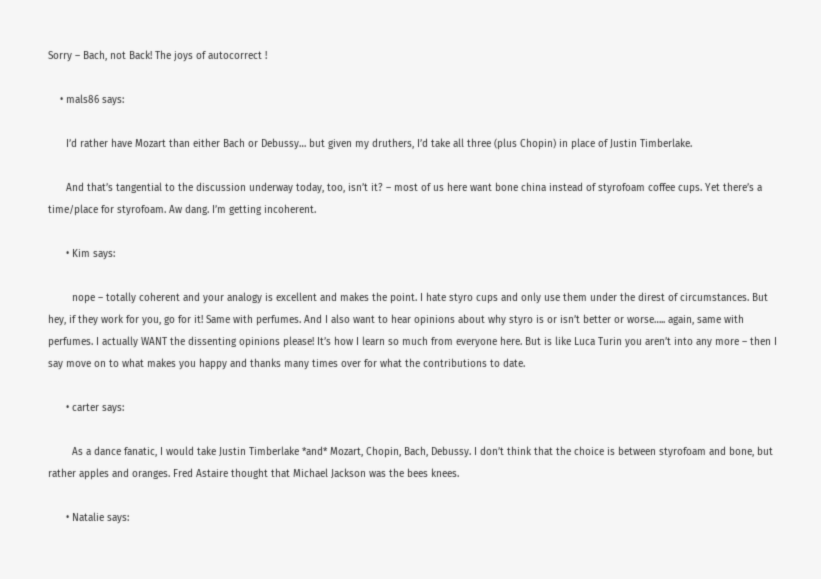Sorry – Bach, not Back! The joys of autocorrect !

    • mals86 says:

      I’d rather have Mozart than either Bach or Debussy… but given my druthers, I’d take all three (plus Chopin) in place of Justin Timberlake.

      And that’s tangential to the discussion underway today, too, isn’t it? – most of us here want bone china instead of styrofoam coffee cups. Yet there’s a time/place for styrofoam. Aw dang. I’m getting incoherent.

      • Kim says:

        nope – totally coherent and your analogy is excellent and makes the point. I hate styro cups and only use them under the direst of circumstances. But hey, if they work for you, go for it! Same with perfumes. And I also want to hear opinions about why styro is or isn’t better or worse….. again, same with perfumes. I actually WANT the dissenting opinions please! It’s how I learn so much from everyone here. But is like Luca Turin you aren’t into any more – then I say move on to what makes you happy and thanks many times over for what the contributions to date.

      • carter says:

        As a dance fanatic, I would take Justin Timberlake *and* Mozart, Chopin, Bach, Debussy. I don’t think that the choice is between styrofoam and bone, but rather apples and oranges. Fred Astaire thought that Michael Jackson was the bees knees.

      • Natalie says: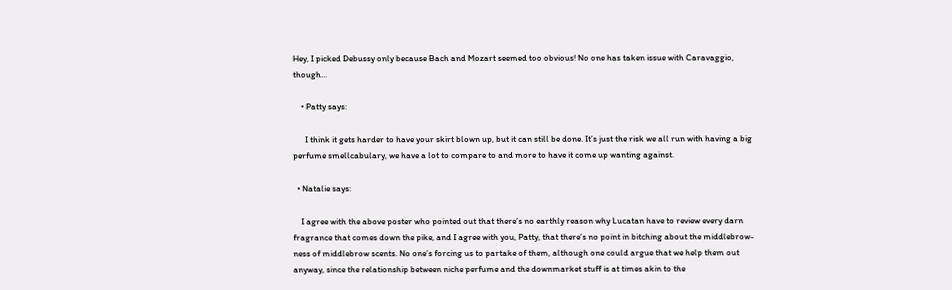Hey, I picked Debussy only because Bach and Mozart seemed too obvious! No one has taken issue with Caravaggio, though…

    • Patty says:

      I think it gets harder to have your skirt blown up, but it can still be done. It’s just the risk we all run with having a big perfume smellcabulary, we have a lot to compare to and more to have it come up wanting against.

  • Natalie says:

    I agree with the above poster who pointed out that there’s no earthly reason why Lucatan have to review every darn fragrance that comes down the pike, and I agree with you, Patty, that there’s no point in bitching about the middlebrow-ness of middlebrow scents. No one’s forcing us to partake of them, although one could argue that we help them out anyway, since the relationship between niche perfume and the downmarket stuff is at times akin to the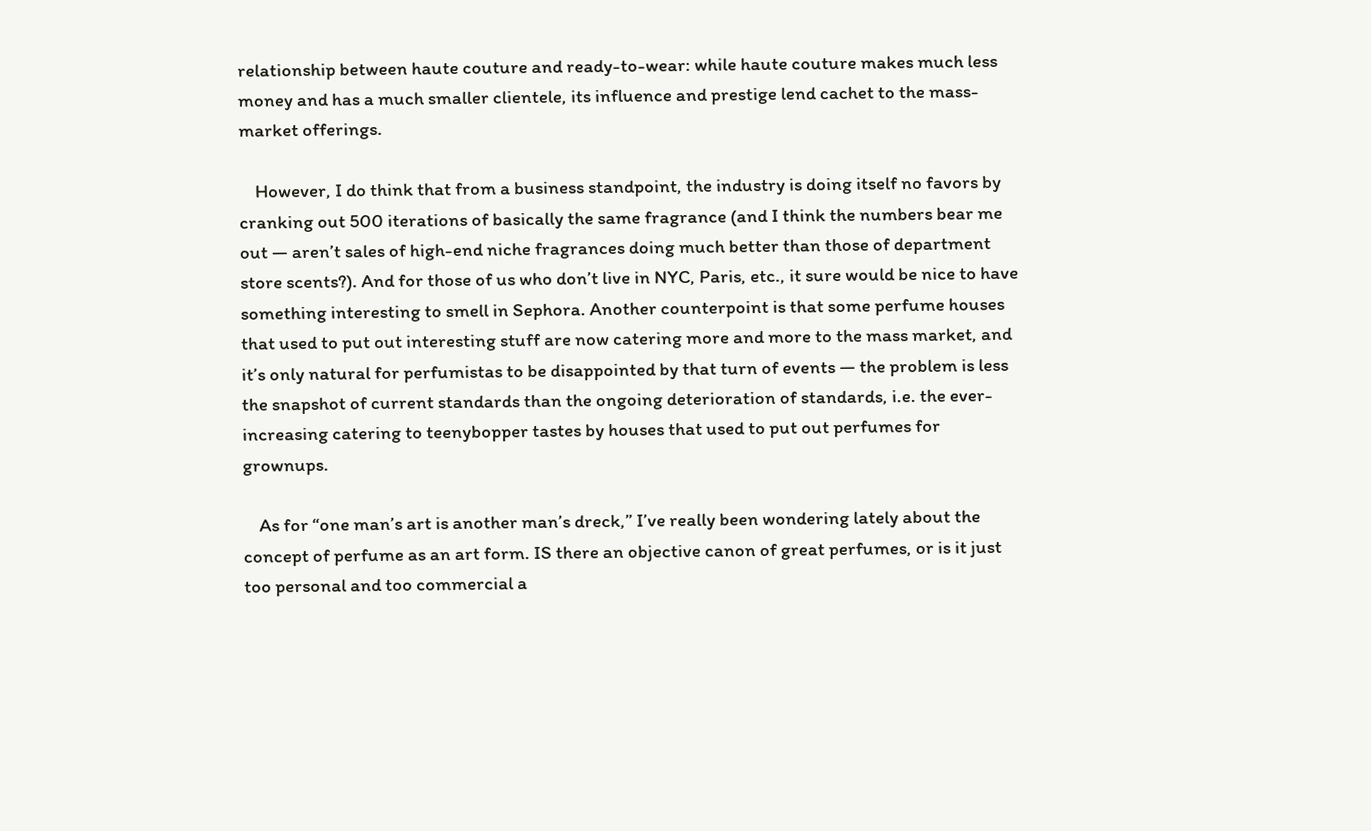relationship between haute couture and ready-to-wear: while haute couture makes much less money and has a much smaller clientele, its influence and prestige lend cachet to the mass-market offerings.

    However, I do think that from a business standpoint, the industry is doing itself no favors by cranking out 500 iterations of basically the same fragrance (and I think the numbers bear me out — aren’t sales of high-end niche fragrances doing much better than those of department store scents?). And for those of us who don’t live in NYC, Paris, etc., it sure would be nice to have something interesting to smell in Sephora. Another counterpoint is that some perfume houses that used to put out interesting stuff are now catering more and more to the mass market, and it’s only natural for perfumistas to be disappointed by that turn of events — the problem is less the snapshot of current standards than the ongoing deterioration of standards, i.e. the ever-increasing catering to teenybopper tastes by houses that used to put out perfumes for grownups.

    As for “one man’s art is another man’s dreck,” I’ve really been wondering lately about the concept of perfume as an art form. IS there an objective canon of great perfumes, or is it just too personal and too commercial a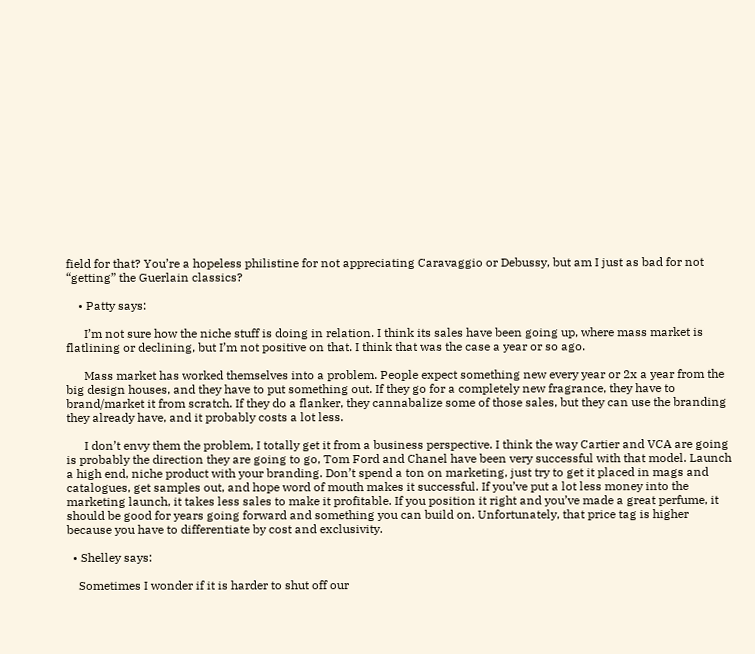field for that? You’re a hopeless philistine for not appreciating Caravaggio or Debussy, but am I just as bad for not “getting” the Guerlain classics?

    • Patty says:

      I’m not sure how the niche stuff is doing in relation. I think its sales have been going up, where mass market is flatlining or declining, but I’m not positive on that. I think that was the case a year or so ago.

      Mass market has worked themselves into a problem. People expect something new every year or 2x a year from the big design houses, and they have to put something out. If they go for a completely new fragrance, they have to brand/market it from scratch. If they do a flanker, they cannabalize some of those sales, but they can use the branding they already have, and it probably costs a lot less.

      I don’t envy them the problem, I totally get it from a business perspective. I think the way Cartier and VCA are going is probably the direction they are going to go, Tom Ford and Chanel have been very successful with that model. Launch a high end, niche product with your branding. Don’t spend a ton on marketing, just try to get it placed in mags and catalogues, get samples out, and hope word of mouth makes it successful. If you’ve put a lot less money into the marketing launch, it takes less sales to make it profitable. If you position it right and you’ve made a great perfume, it should be good for years going forward and something you can build on. Unfortunately, that price tag is higher because you have to differentiate by cost and exclusivity.

  • Shelley says:

    Sometimes I wonder if it is harder to shut off our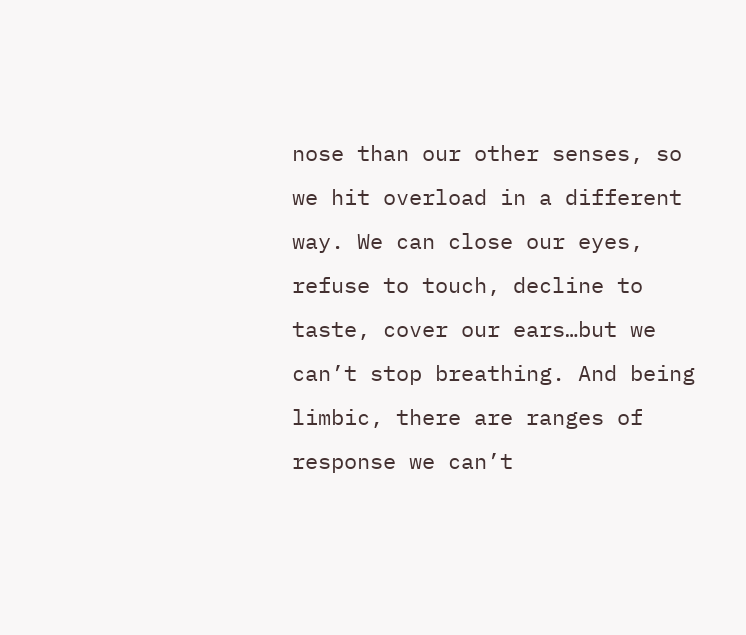nose than our other senses, so we hit overload in a different way. We can close our eyes, refuse to touch, decline to taste, cover our ears…but we can’t stop breathing. And being limbic, there are ranges of response we can’t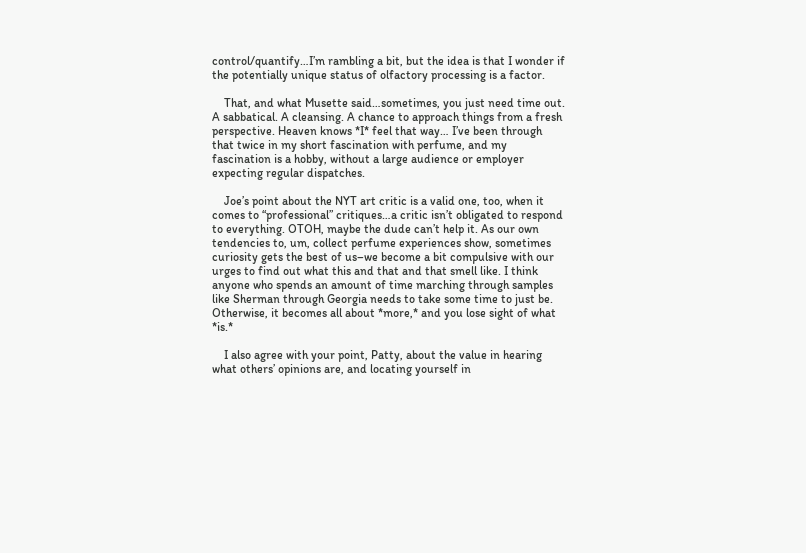control/quantify…I’m rambling a bit, but the idea is that I wonder if the potentially unique status of olfactory processing is a factor.

    That, and what Musette said…sometimes, you just need time out. A sabbatical. A cleansing. A chance to approach things from a fresh perspective. Heaven knows *I* feel that way… I’ve been through that twice in my short fascination with perfume, and my fascination is a hobby, without a large audience or employer expecting regular dispatches.

    Joe’s point about the NYT art critic is a valid one, too, when it comes to “professional” critiques…a critic isn’t obligated to respond to everything. OTOH, maybe the dude can’t help it. As our own tendencies to, um, collect perfume experiences show, sometimes curiosity gets the best of us–we become a bit compulsive with our urges to find out what this and that and that smell like. I think anyone who spends an amount of time marching through samples like Sherman through Georgia needs to take some time to just be. Otherwise, it becomes all about *more,* and you lose sight of what *is.*

    I also agree with your point, Patty, about the value in hearing what others’ opinions are, and locating yourself in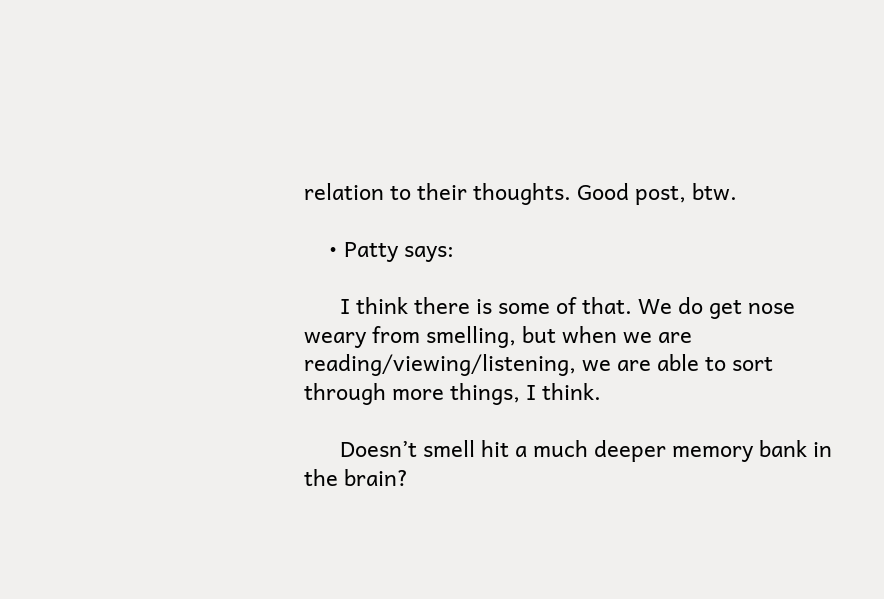relation to their thoughts. Good post, btw.

    • Patty says:

      I think there is some of that. We do get nose weary from smelling, but when we are reading/viewing/listening, we are able to sort through more things, I think.

      Doesn’t smell hit a much deeper memory bank in the brain?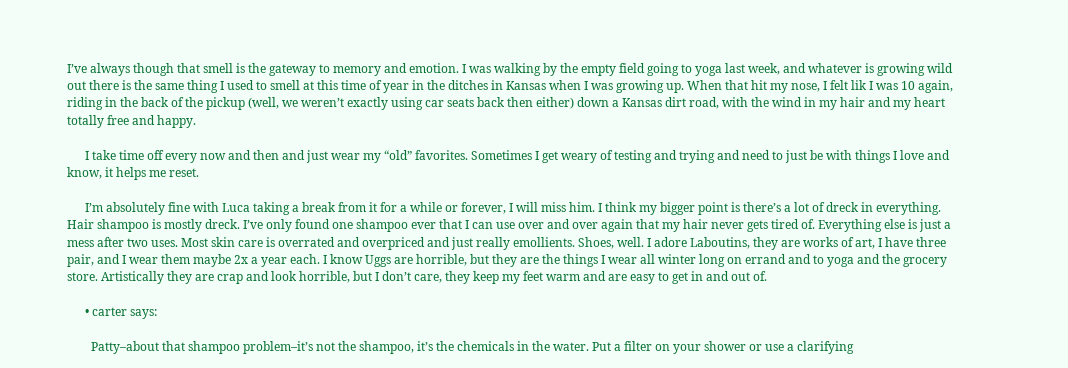I’ve always though that smell is the gateway to memory and emotion. I was walking by the empty field going to yoga last week, and whatever is growing wild out there is the same thing I used to smell at this time of year in the ditches in Kansas when I was growing up. When that hit my nose, I felt lik I was 10 again, riding in the back of the pickup (well, we weren’t exactly using car seats back then either) down a Kansas dirt road, with the wind in my hair and my heart totally free and happy.

      I take time off every now and then and just wear my “old” favorites. Sometimes I get weary of testing and trying and need to just be with things I love and know, it helps me reset.

      I’m absolutely fine with Luca taking a break from it for a while or forever, I will miss him. I think my bigger point is there’s a lot of dreck in everything. Hair shampoo is mostly dreck. I’ve only found one shampoo ever that I can use over and over again that my hair never gets tired of. Everything else is just a mess after two uses. Most skin care is overrated and overpriced and just really emollients. Shoes, well. I adore Laboutins, they are works of art, I have three pair, and I wear them maybe 2x a year each. I know Uggs are horrible, but they are the things I wear all winter long on errand and to yoga and the grocery store. Artistically they are crap and look horrible, but I don’t care, they keep my feet warm and are easy to get in and out of.

      • carter says:

        Patty–about that shampoo problem–it’s not the shampoo, it’s the chemicals in the water. Put a filter on your shower or use a clarifying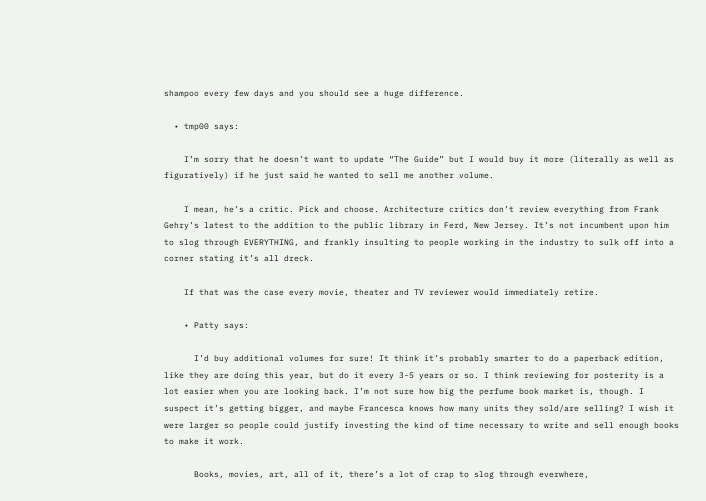shampoo every few days and you should see a huge difference.

  • tmp00 says:

    I’m sorry that he doesn’t want to update “The Guide” but I would buy it more (literally as well as figuratively) if he just said he wanted to sell me another volume.

    I mean, he’s a critic. Pick and choose. Architecture critics don’t review everything from Frank Gehry’s latest to the addition to the public library in Ferd, New Jersey. It’s not incumbent upon him to slog through EVERYTHING, and frankly insulting to people working in the industry to sulk off into a corner stating it’s all dreck.

    If that was the case every movie, theater and TV reviewer would immediately retire.

    • Patty says:

      I’d buy additional volumes for sure! It think it’s probably smarter to do a paperback edition, like they are doing this year, but do it every 3-5 years or so. I think reviewing for posterity is a lot easier when you are looking back. I’m not sure how big the perfume book market is, though. I suspect it’s getting bigger, and maybe Francesca knows how many units they sold/are selling? I wish it were larger so people could justify investing the kind of time necessary to write and sell enough books to make it work.

      Books, movies, art, all of it, there’s a lot of crap to slog through everwhere,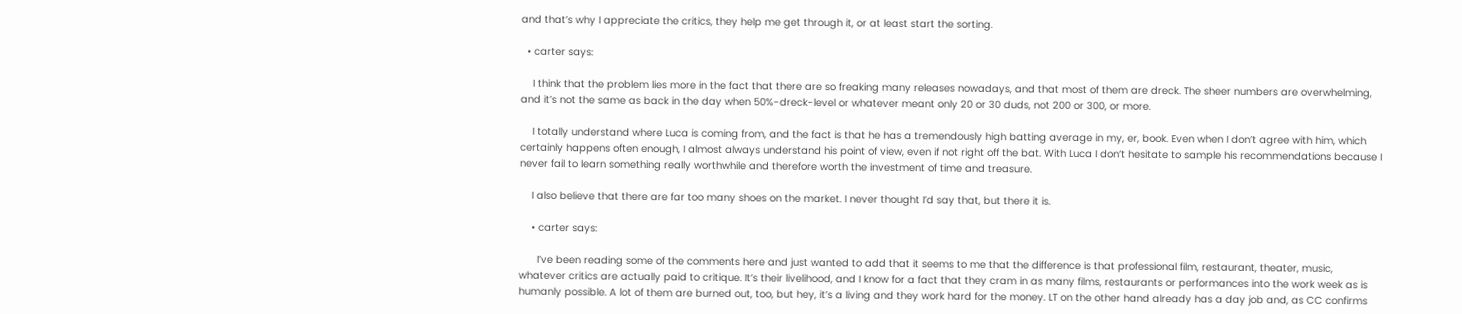and that’s why I appreciate the critics, they help me get through it, or at least start the sorting.

  • carter says:

    I think that the problem lies more in the fact that there are so freaking many releases nowadays, and that most of them are dreck. The sheer numbers are overwhelming, and it’s not the same as back in the day when 50%-dreck-level or whatever meant only 20 or 30 duds, not 200 or 300, or more.

    I totally understand where Luca is coming from, and the fact is that he has a tremendously high batting average in my, er, book. Even when I don’t agree with him, which certainly happens often enough, I almost always understand his point of view, even if not right off the bat. With Luca I don’t hesitate to sample his recommendations because I never fail to learn something really worthwhile and therefore worth the investment of time and treasure.

    I also believe that there are far too many shoes on the market. I never thought I’d say that, but there it is.

    • carter says:

      I’ve been reading some of the comments here and just wanted to add that it seems to me that the difference is that professional film, restaurant, theater, music, whatever critics are actually paid to critique. It’s their livelihood, and I know for a fact that they cram in as many films, restaurants or performances into the work week as is humanly possible. A lot of them are burned out, too, but hey, it’s a living and they work hard for the money. LT on the other hand already has a day job and, as CC confirms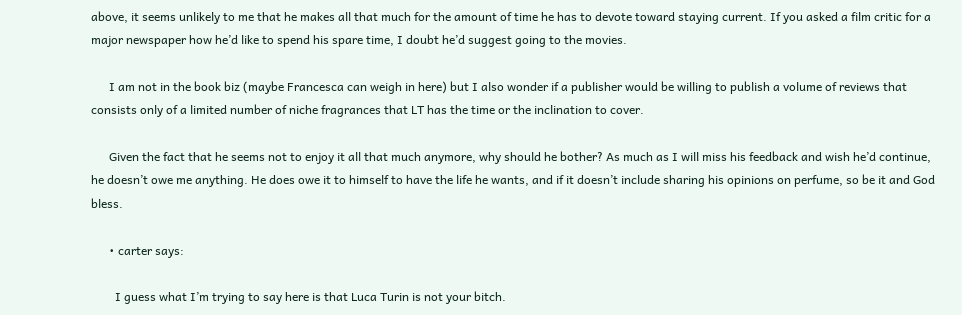above, it seems unlikely to me that he makes all that much for the amount of time he has to devote toward staying current. If you asked a film critic for a major newspaper how he’d like to spend his spare time, I doubt he’d suggest going to the movies.

      I am not in the book biz (maybe Francesca can weigh in here) but I also wonder if a publisher would be willing to publish a volume of reviews that consists only of a limited number of niche fragrances that LT has the time or the inclination to cover.

      Given the fact that he seems not to enjoy it all that much anymore, why should he bother? As much as I will miss his feedback and wish he’d continue, he doesn’t owe me anything. He does owe it to himself to have the life he wants, and if it doesn’t include sharing his opinions on perfume, so be it and God bless.

      • carter says:

        I guess what I’m trying to say here is that Luca Turin is not your bitch.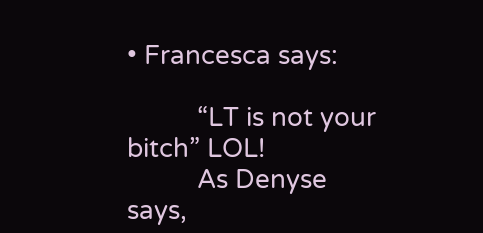• Francesca says:

          “LT is not your bitch” LOL!
          As Denyse says,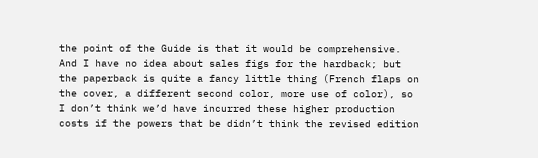the point of the Guide is that it would be comprehensive. And I have no idea about sales figs for the hardback; but the paperback is quite a fancy little thing (French flaps on the cover, a different second color, more use of color), so I don’t think we’d have incurred these higher production costs if the powers that be didn’t think the revised edition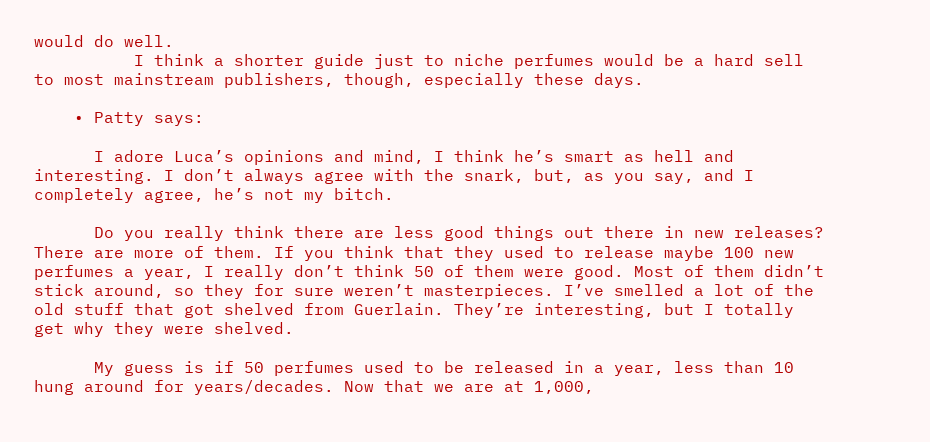would do well.
          I think a shorter guide just to niche perfumes would be a hard sell to most mainstream publishers, though, especially these days.

    • Patty says:

      I adore Luca’s opinions and mind, I think he’s smart as hell and interesting. I don’t always agree with the snark, but, as you say, and I completely agree, he’s not my bitch.

      Do you really think there are less good things out there in new releases? There are more of them. If you think that they used to release maybe 100 new perfumes a year, I really don’t think 50 of them were good. Most of them didn’t stick around, so they for sure weren’t masterpieces. I’ve smelled a lot of the old stuff that got shelved from Guerlain. They’re interesting, but I totally get why they were shelved.

      My guess is if 50 perfumes used to be released in a year, less than 10 hung around for years/decades. Now that we are at 1,000,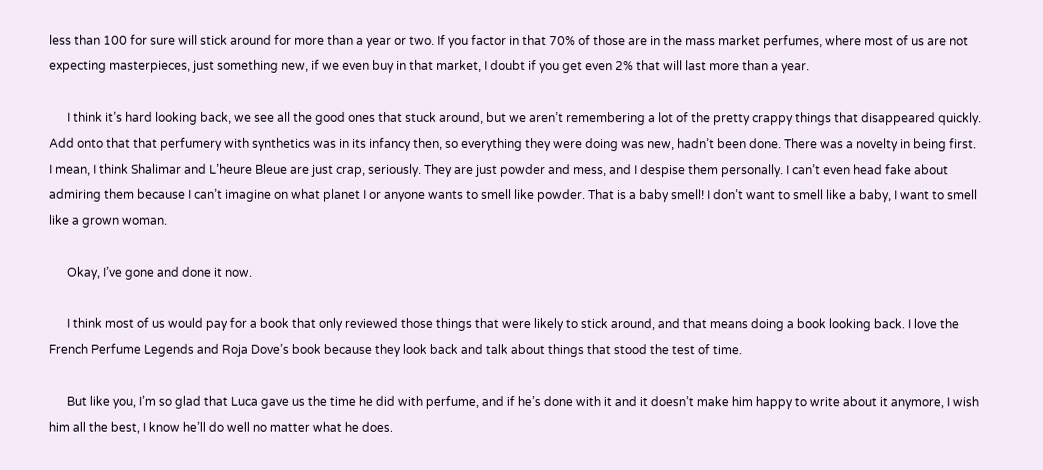less than 100 for sure will stick around for more than a year or two. If you factor in that 70% of those are in the mass market perfumes, where most of us are not expecting masterpieces, just something new, if we even buy in that market, I doubt if you get even 2% that will last more than a year.

      I think it’s hard looking back, we see all the good ones that stuck around, but we aren’t remembering a lot of the pretty crappy things that disappeared quickly. Add onto that that perfumery with synthetics was in its infancy then, so everything they were doing was new, hadn’t been done. There was a novelty in being first. I mean, I think Shalimar and L’heure Bleue are just crap, seriously. They are just powder and mess, and I despise them personally. I can’t even head fake about admiring them because I can’t imagine on what planet I or anyone wants to smell like powder. That is a baby smell! I don’t want to smell like a baby, I want to smell like a grown woman.

      Okay, I’ve gone and done it now.

      I think most of us would pay for a book that only reviewed those things that were likely to stick around, and that means doing a book looking back. I love the French Perfume Legends and Roja Dove’s book because they look back and talk about things that stood the test of time.

      But like you, I’m so glad that Luca gave us the time he did with perfume, and if he’s done with it and it doesn’t make him happy to write about it anymore, I wish him all the best, I know he’ll do well no matter what he does.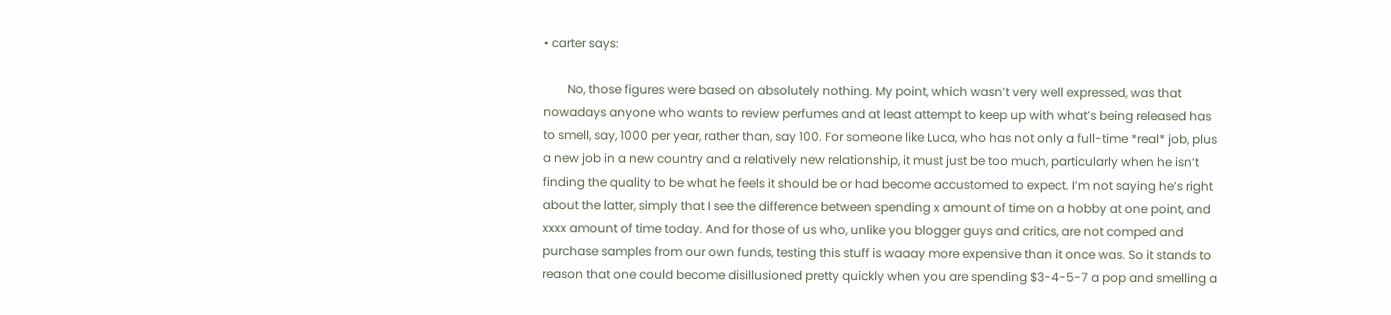• carter says:

        No, those figures were based on absolutely nothing. My point, which wasn’t very well expressed, was that nowadays anyone who wants to review perfumes and at least attempt to keep up with what’s being released has to smell, say, 1000 per year, rather than, say 100. For someone like Luca, who has not only a full-time *real* job, plus a new job in a new country and a relatively new relationship, it must just be too much, particularly when he isn’t finding the quality to be what he feels it should be or had become accustomed to expect. I’m not saying he’s right about the latter, simply that I see the difference between spending x amount of time on a hobby at one point, and xxxx amount of time today. And for those of us who, unlike you blogger guys and critics, are not comped and purchase samples from our own funds, testing this stuff is waaay more expensive than it once was. So it stands to reason that one could become disillusioned pretty quickly when you are spending $3-4-5-7 a pop and smelling a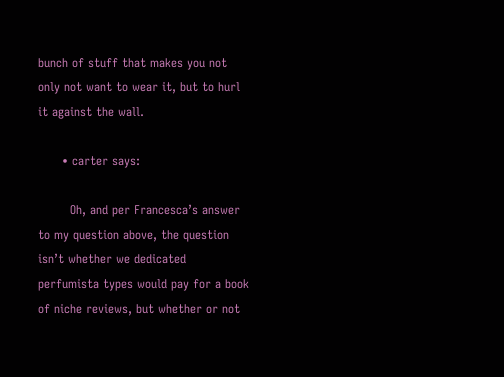bunch of stuff that makes you not only not want to wear it, but to hurl it against the wall.

      • carter says:

        Oh, and per Francesca’s answer to my question above, the question isn’t whether we dedicated perfumista types would pay for a book of niche reviews, but whether or not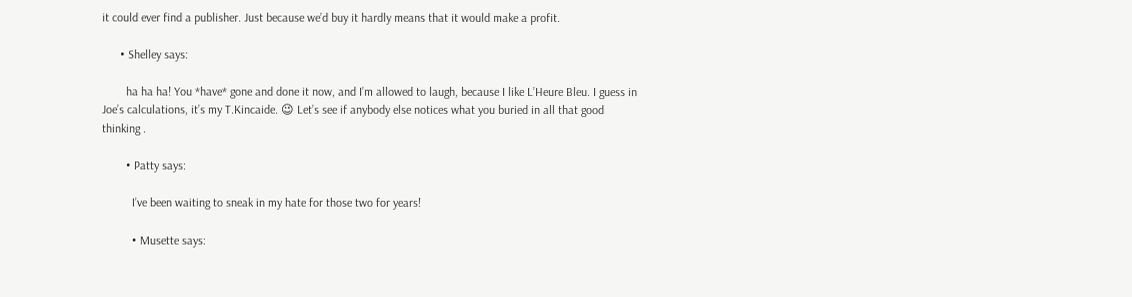it could ever find a publisher. Just because we’d buy it hardly means that it would make a profit.

      • Shelley says:

        ha ha ha! You *have* gone and done it now, and I’m allowed to laugh, because I like L’Heure Bleu. I guess in Joe’s calculations, it’s my T.Kincaide. 😉 Let’s see if anybody else notices what you buried in all that good thinking .

        • Patty says:

          I’ve been waiting to sneak in my hate for those two for years!

          • Musette says: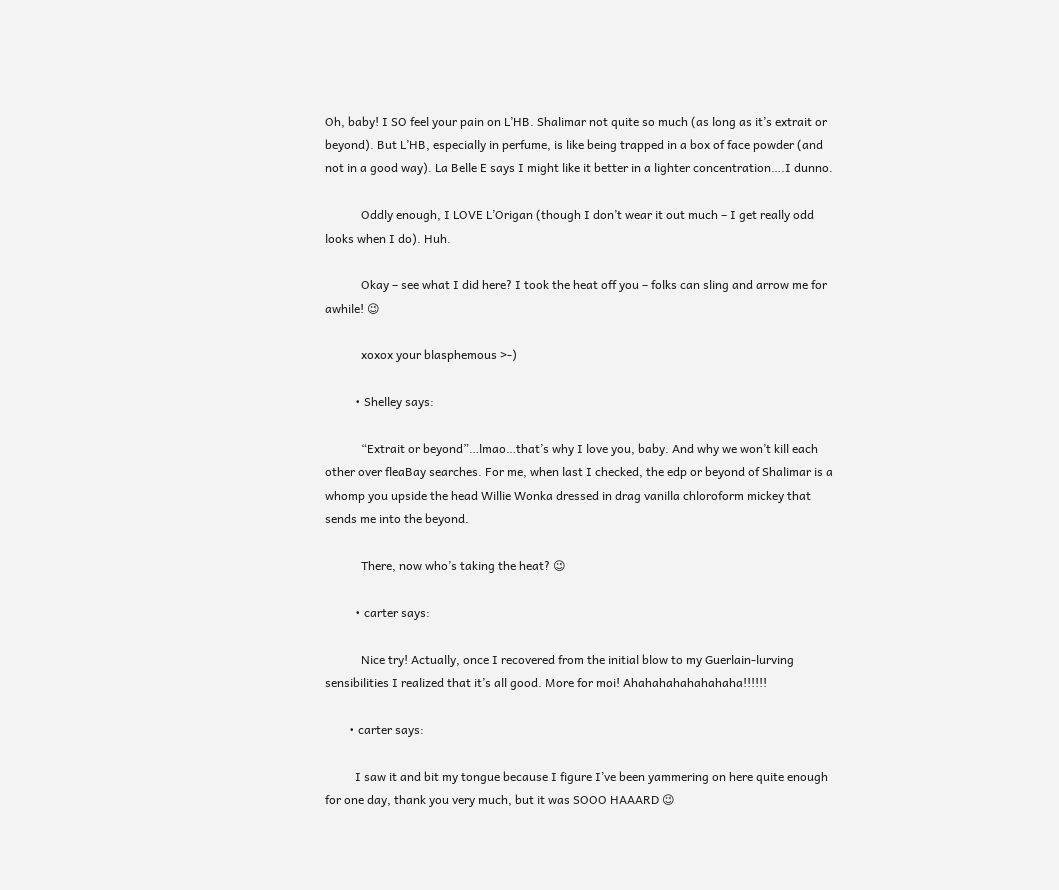Oh, baby! I SO feel your pain on L’HB. Shalimar not quite so much (as long as it’s extrait or beyond). But L’HB, especially in perfume, is like being trapped in a box of face powder (and not in a good way). La Belle E says I might like it better in a lighter concentration….I dunno.

            Oddly enough, I LOVE L’Origan (though I don’t wear it out much – I get really odd looks when I do). Huh.

            Okay – see what I did here? I took the heat off you – folks can sling and arrow me for awhile! 😉

            xoxox your blasphemous >-)

          • Shelley says:

            “Extrait or beyond”…lmao…that’s why I love you, baby. And why we won’t kill each other over fleaBay searches. For me, when last I checked, the edp or beyond of Shalimar is a whomp you upside the head Willie Wonka dressed in drag vanilla chloroform mickey that sends me into the beyond.

            There, now who’s taking the heat? 😉

          • carter says:

            Nice try! Actually, once I recovered from the initial blow to my Guerlain-lurving sensibilities I realized that it’s all good. More for moi! Ahahahahahahahaha!!!!!!

        • carter says:

          I saw it and bit my tongue because I figure I’ve been yammering on here quite enough for one day, thank you very much, but it was SOOO HAAARD 😉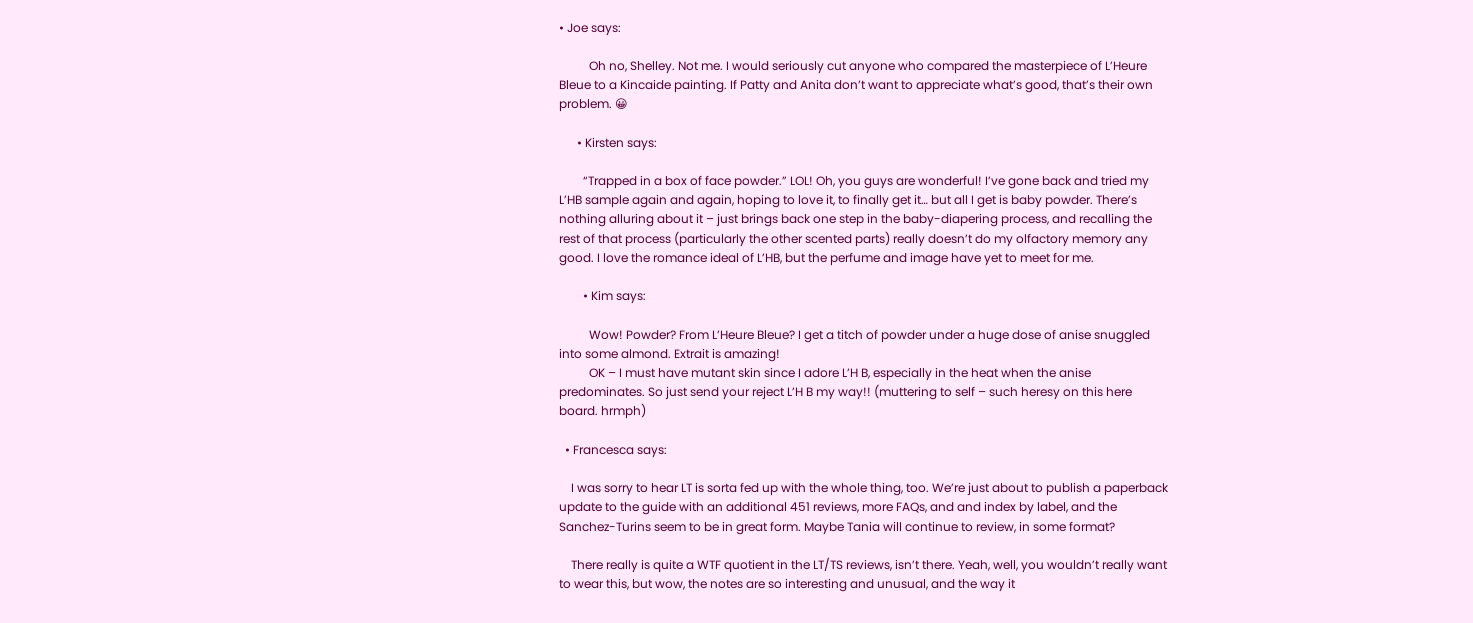• Joe says:

          Oh no, Shelley. Not me. I would seriously cut anyone who compared the masterpiece of L’Heure Bleue to a Kincaide painting. If Patty and Anita don’t want to appreciate what’s good, that’s their own problem. 😀

      • Kirsten says:

        “Trapped in a box of face powder.” LOL! Oh, you guys are wonderful! I’ve gone back and tried my L’HB sample again and again, hoping to love it, to finally get it… but all I get is baby powder. There’s nothing alluring about it – just brings back one step in the baby-diapering process, and recalling the rest of that process (particularly the other scented parts) really doesn’t do my olfactory memory any good. I love the romance ideal of L’HB, but the perfume and image have yet to meet for me.

        • Kim says:

          Wow! Powder? From L’Heure Bleue? I get a titch of powder under a huge dose of anise snuggled into some almond. Extrait is amazing!
          OK – I must have mutant skin since I adore L’H B, especially in the heat when the anise predominates. So just send your reject L’H B my way!! (muttering to self – such heresy on this here board. hrmph)

  • Francesca says:

    I was sorry to hear LT is sorta fed up with the whole thing, too. We’re just about to publish a paperback update to the guide with an additional 451 reviews, more FAQs, and and index by label, and the Sanchez-Turins seem to be in great form. Maybe Tania will continue to review, in some format?

    There really is quite a WTF quotient in the LT/TS reviews, isn’t there. Yeah, well, you wouldn’t really want to wear this, but wow, the notes are so interesting and unusual, and the way it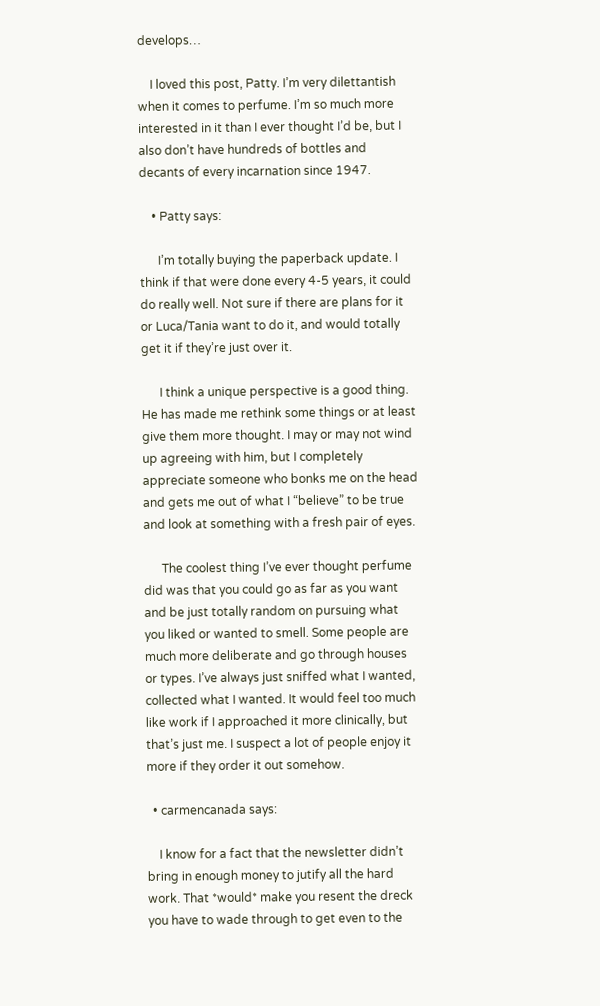develops…

    I loved this post, Patty. I’m very dilettantish when it comes to perfume. I’m so much more interested in it than I ever thought I’d be, but I also don’t have hundreds of bottles and decants of every incarnation since 1947.

    • Patty says:

      I’m totally buying the paperback update. I think if that were done every 4-5 years, it could do really well. Not sure if there are plans for it or Luca/Tania want to do it, and would totally get it if they’re just over it.

      I think a unique perspective is a good thing. He has made me rethink some things or at least give them more thought. I may or may not wind up agreeing with him, but I completely appreciate someone who bonks me on the head and gets me out of what I “believe” to be true and look at something with a fresh pair of eyes.

      The coolest thing I’ve ever thought perfume did was that you could go as far as you want and be just totally random on pursuing what you liked or wanted to smell. Some people are much more deliberate and go through houses or types. I’ve always just sniffed what I wanted, collected what I wanted. It would feel too much like work if I approached it more clinically, but that’s just me. I suspect a lot of people enjoy it more if they order it out somehow.

  • carmencanada says:

    I know for a fact that the newsletter didn’t bring in enough money to jutify all the hard work. That *would* make you resent the dreck you have to wade through to get even to the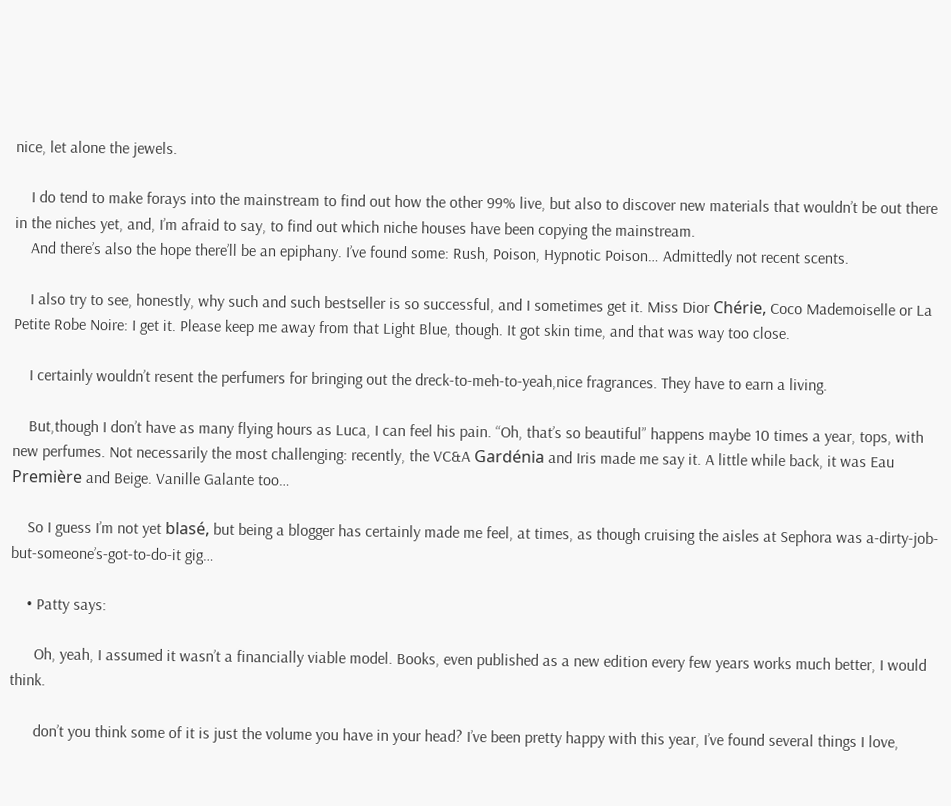nice, let alone the jewels.

    I do tend to make forays into the mainstream to find out how the other 99% live, but also to discover new materials that wouldn’t be out there in the niches yet, and, I’m afraid to say, to find out which niche houses have been copying the mainstream.
    And there’s also the hope there’ll be an epiphany. I’ve found some: Rush, Poison, Hypnotic Poison… Admittedly not recent scents.

    I also try to see, honestly, why such and such bestseller is so successful, and I sometimes get it. Miss Dior Chérie, Coco Mademoiselle or La Petite Robe Noire: I get it. Please keep me away from that Light Blue, though. It got skin time, and that was way too close.

    I certainly wouldn’t resent the perfumers for bringing out the dreck-to-meh-to-yeah,nice fragrances. They have to earn a living.

    But,though I don’t have as many flying hours as Luca, I can feel his pain. “Oh, that’s so beautiful” happens maybe 10 times a year, tops, with new perfumes. Not necessarily the most challenging: recently, the VC&A Gardénia and Iris made me say it. A little while back, it was Eau Première and Beige. Vanille Galante too…

    So I guess I’m not yet blasé, but being a blogger has certainly made me feel, at times, as though cruising the aisles at Sephora was a-dirty-job-but-someone’s-got-to-do-it gig…

    • Patty says:

      Oh, yeah, I assumed it wasn’t a financially viable model. Books, even published as a new edition every few years works much better, I would think.

      don’t you think some of it is just the volume you have in your head? I’ve been pretty happy with this year, I’ve found several things I love,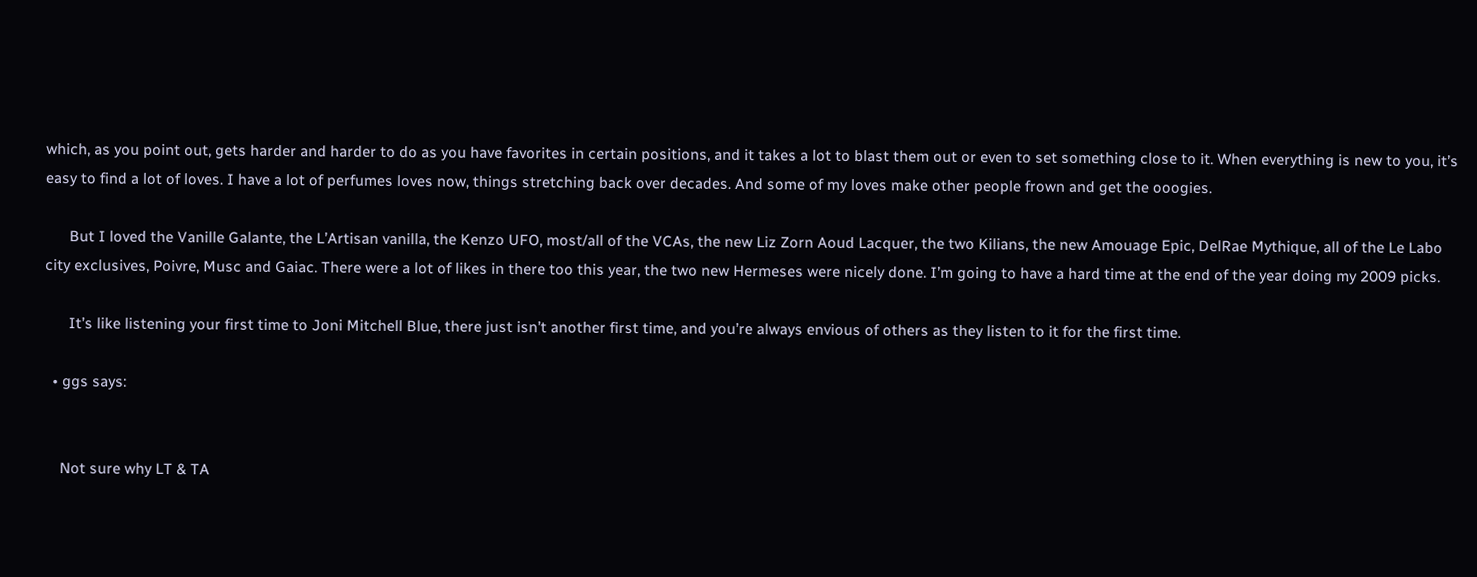which, as you point out, gets harder and harder to do as you have favorites in certain positions, and it takes a lot to blast them out or even to set something close to it. When everything is new to you, it’s easy to find a lot of loves. I have a lot of perfumes loves now, things stretching back over decades. And some of my loves make other people frown and get the ooogies.

      But I loved the Vanille Galante, the L’Artisan vanilla, the Kenzo UFO, most/all of the VCAs, the new Liz Zorn Aoud Lacquer, the two Kilians, the new Amouage Epic, DelRae Mythique, all of the Le Labo city exclusives, Poivre, Musc and Gaiac. There were a lot of likes in there too this year, the two new Hermeses were nicely done. I’m going to have a hard time at the end of the year doing my 2009 picks.

      It’s like listening your first time to Joni Mitchell Blue, there just isn’t another first time, and you’re always envious of others as they listen to it for the first time.

  • ggs says:


    Not sure why LT & TA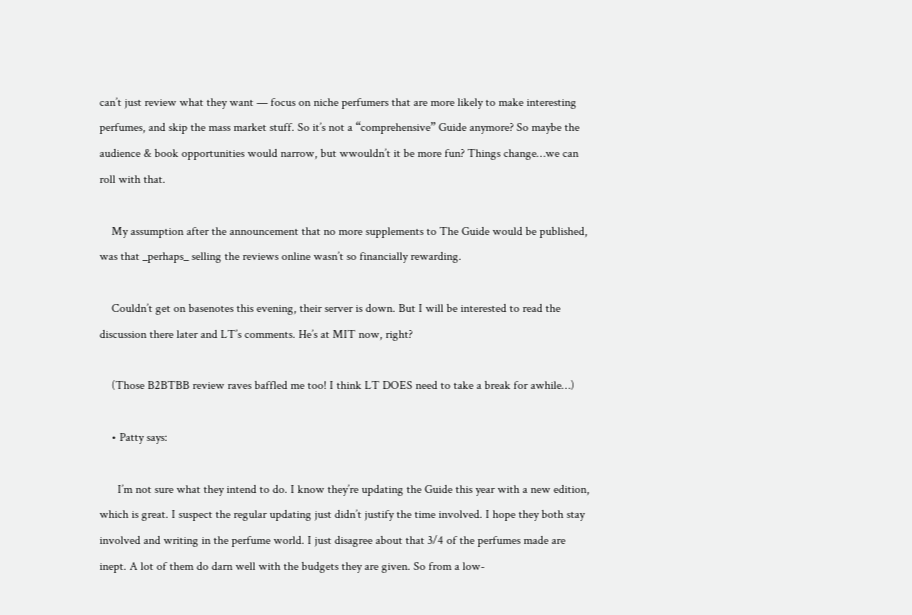can’t just review what they want — focus on niche perfumers that are more likely to make interesting perfumes, and skip the mass market stuff. So it’s not a “comprehensive” Guide anymore? So maybe the audience & book opportunities would narrow, but wwouldn’t it be more fun? Things change…we can roll with that.

    My assumption after the announcement that no more supplements to The Guide would be published, was that _perhaps_ selling the reviews online wasn’t so financially rewarding.

    Couldn’t get on basenotes this evening, their server is down. But I will be interested to read the discussion there later and LT’s comments. He’s at MIT now, right?

    (Those B2BTBB review raves baffled me too! I think LT DOES need to take a break for awhile…)

    • Patty says:

      I’m not sure what they intend to do. I know they’re updating the Guide this year with a new edition, which is great. I suspect the regular updating just didn’t justify the time involved. I hope they both stay involved and writing in the perfume world. I just disagree about that 3/4 of the perfumes made are inept. A lot of them do darn well with the budgets they are given. So from a low-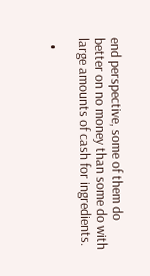end perspective, some of them do better on no money than some do with large amounts of cash for ingredients.

  •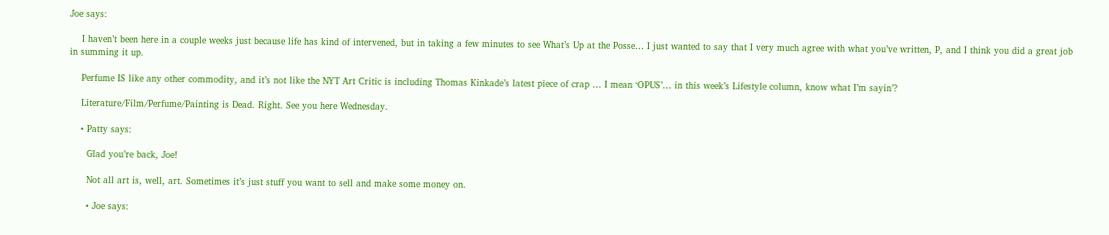Joe says:

    I haven’t been here in a couple weeks just because life has kind of intervened, but in taking a few minutes to see What’s Up at the Posse… I just wanted to say that I very much agree with what you’ve written, P, and I think you did a great job in summing it up.

    Perfume IS like any other commodity, and it’s not like the NYT Art Critic is including Thomas Kinkade’s latest piece of crap … I mean ‘OPUS’… in this week’s Lifestyle column, know what I’m sayin’?

    Literature/Film/Perfume/Painting is Dead. Right. See you here Wednesday.

    • Patty says:

      Glad you’re back, Joe!

      Not all art is, well, art. Sometimes it’s just stuff you want to sell and make some money on.

      • Joe says: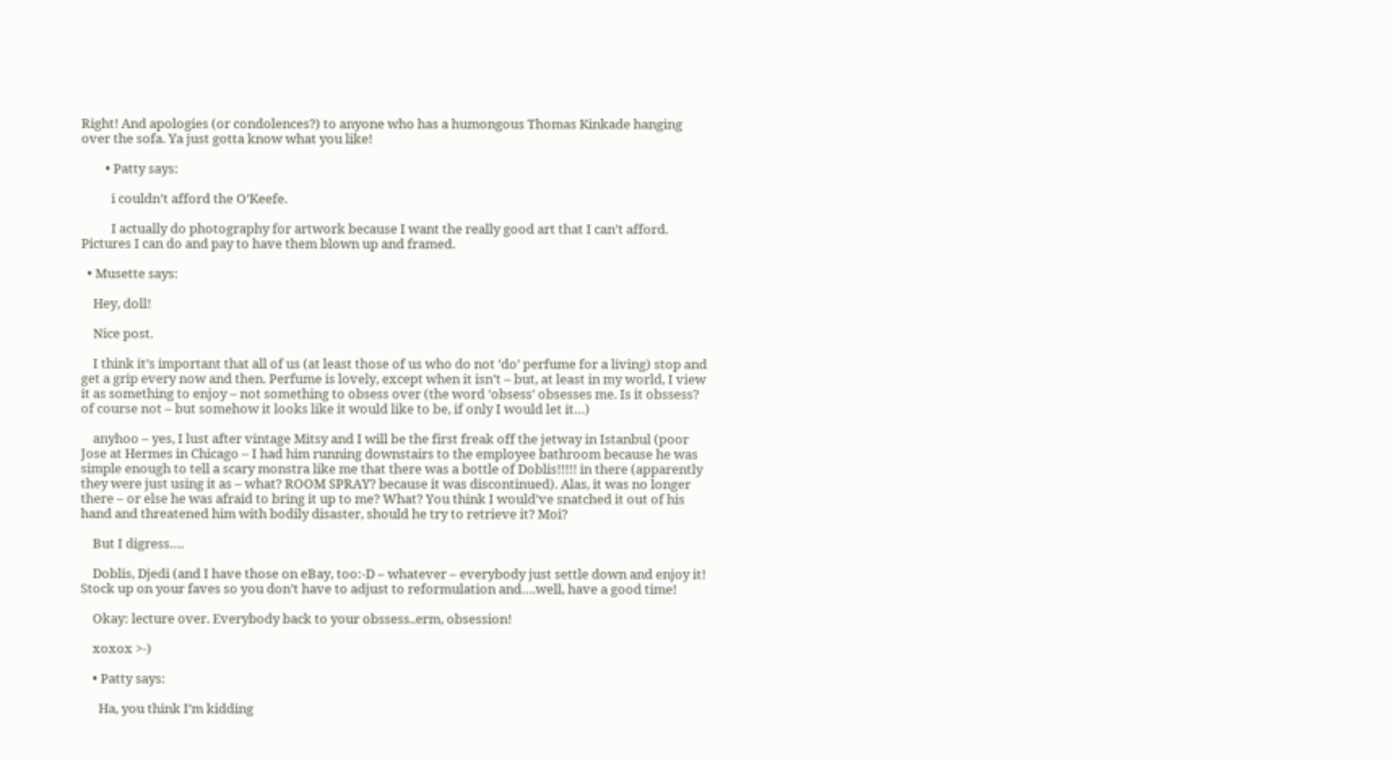Right! And apologies (or condolences?) to anyone who has a humongous Thomas Kinkade hanging over the sofa. Ya just gotta know what you like!

        • Patty says:

          i couldn’t afford the O’Keefe.

          I actually do photography for artwork because I want the really good art that I can’t afford. Pictures I can do and pay to have them blown up and framed.

  • Musette says:

    Hey, doll!

    Nice post.

    I think it’s important that all of us (at least those of us who do not ‘do’ perfume for a living) stop and get a grip every now and then. Perfume is lovely, except when it isn’t – but, at least in my world, I view it as something to enjoy – not something to obsess over (the word ‘obsess’ obsesses me. Is it obssess? of course not – but somehow it looks like it would like to be, if only I would let it…)

    anyhoo – yes, I lust after vintage Mitsy and I will be the first freak off the jetway in Istanbul (poor Jose at Hermes in Chicago – I had him running downstairs to the employee bathroom because he was simple enough to tell a scary monstra like me that there was a bottle of Doblis!!!!! in there (apparently they were just using it as – what? ROOM SPRAY? because it was discontinued). Alas, it was no longer there – or else he was afraid to bring it up to me? What? You think I would’ve snatched it out of his hand and threatened him with bodily disaster, should he try to retrieve it? Moi?

    But I digress….

    Doblis, Djedi (and I have those on eBay, too:-D – whatever – everybody just settle down and enjoy it! Stock up on your faves so you don’t have to adjust to reformulation and….well, have a good time!

    Okay: lecture over. Everybody back to your obssess..erm, obsession!

    xoxox >-)

    • Patty says:

      Ha, you think I’m kidding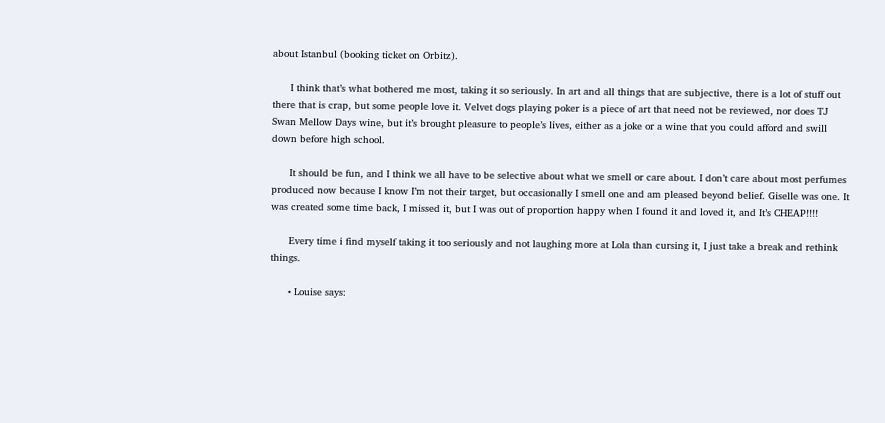about Istanbul (booking ticket on Orbitz).

      I think that’s what bothered me most, taking it so seriously. In art and all things that are subjective, there is a lot of stuff out there that is crap, but some people love it. Velvet dogs playing poker is a piece of art that need not be reviewed, nor does TJ Swan Mellow Days wine, but it’s brought pleasure to people’s lives, either as a joke or a wine that you could afford and swill down before high school.

      It should be fun, and I think we all have to be selective about what we smell or care about. I don’t care about most perfumes produced now because I know I’m not their target, but occasionally I smell one and am pleased beyond belief. Giselle was one. It was created some time back, I missed it, but I was out of proportion happy when I found it and loved it, and It’s CHEAP!!!!

      Every time i find myself taking it too seriously and not laughing more at Lola than cursing it, I just take a break and rethink things.

      • Louise says: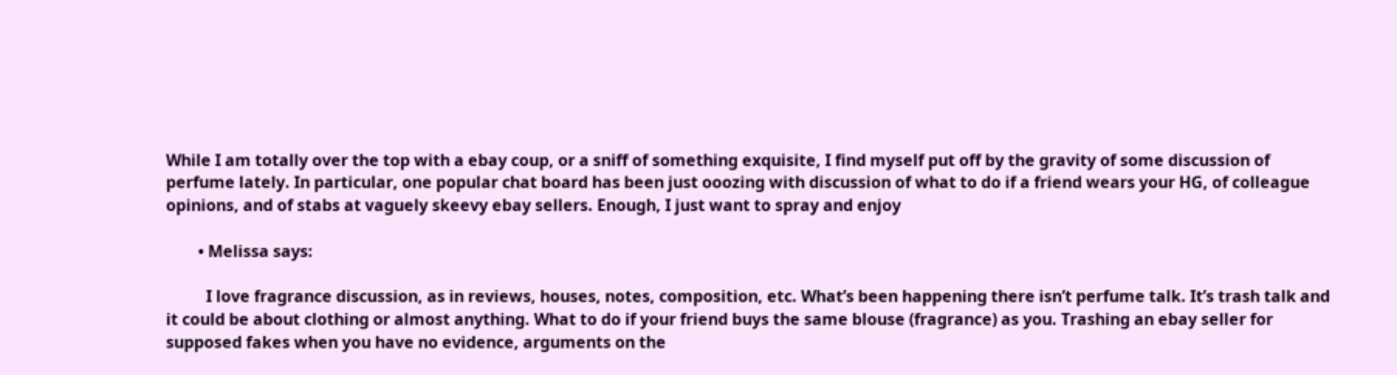While I am totally over the top with a ebay coup, or a sniff of something exquisite, I find myself put off by the gravity of some discussion of perfume lately. In particular, one popular chat board has been just ooozing with discussion of what to do if a friend wears your HG, of colleague opinions, and of stabs at vaguely skeevy ebay sellers. Enough, I just want to spray and enjoy

        • Melissa says:

          I love fragrance discussion, as in reviews, houses, notes, composition, etc. What’s been happening there isn’t perfume talk. It’s trash talk and it could be about clothing or almost anything. What to do if your friend buys the same blouse (fragrance) as you. Trashing an ebay seller for supposed fakes when you have no evidence, arguments on the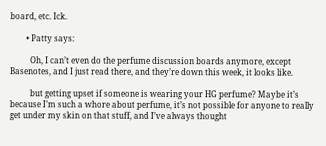board, etc. Ick.

        • Patty says:

          Oh, I can’t even do the perfume discussion boards anymore, except Basenotes, and I just read there, and they’re down this week, it looks like.

          but getting upset if someone is wearing your HG perfume? Maybe it’s because I’m such a whore about perfume, it’s not possible for anyone to really get under my skin on that stuff, and I’ve always thought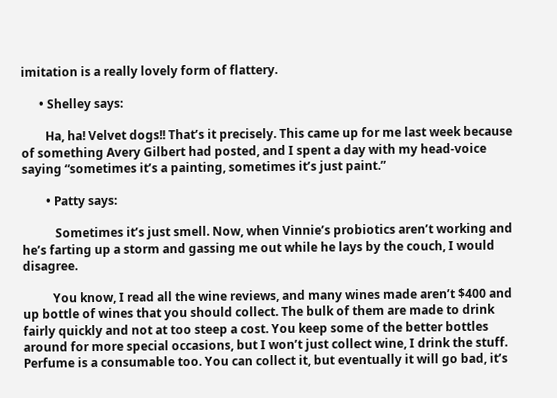imitation is a really lovely form of flattery.

      • Shelley says:

        Ha, ha! Velvet dogs!! That’s it precisely. This came up for me last week because of something Avery Gilbert had posted, and I spent a day with my head-voice saying “sometimes it’s a painting, sometimes it’s just paint.”

        • Patty says:

           Sometimes it’s just smell. Now, when Vinnie’s probiotics aren’t working and he’s farting up a storm and gassing me out while he lays by the couch, I would disagree.

          You know, I read all the wine reviews, and many wines made aren’t $400 and up bottle of wines that you should collect. The bulk of them are made to drink fairly quickly and not at too steep a cost. You keep some of the better bottles around for more special occasions, but I won’t just collect wine, I drink the stuff. Perfume is a consumable too. You can collect it, but eventually it will go bad, it’s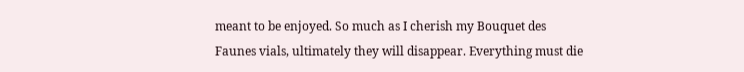meant to be enjoyed. So much as I cherish my Bouquet des Faunes vials, ultimately they will disappear. Everything must die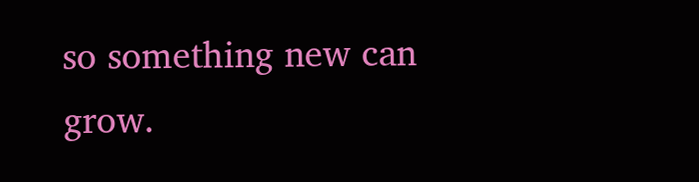so something new can grow.